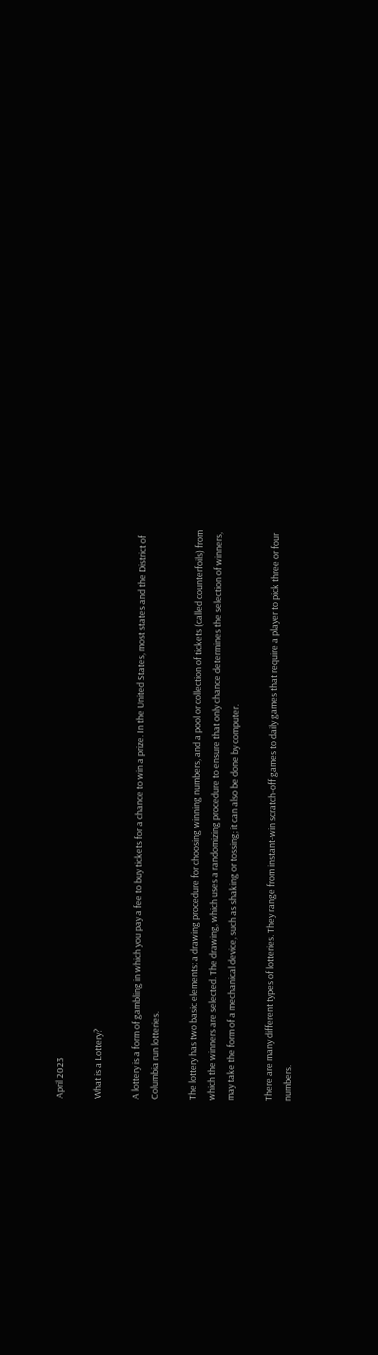April 2023

What is a Lottery?

A lottery is a form of gambling in which you pay a fee to buy tickets for a chance to win a prize. In the United States, most states and the District of Columbia run lotteries.

The lottery has two basic elements: a drawing procedure for choosing winning numbers, and a pool or collection of tickets (called counterfoils) from which the winners are selected. The drawing, which uses a randomizing procedure to ensure that only chance determines the selection of winners, may take the form of a mechanical device, such as shaking or tossing; it can also be done by computer.

There are many different types of lotteries. They range from instant-win scratch-off games to daily games that require a player to pick three or four numbers.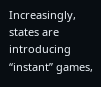Increasingly, states are introducing “instant” games,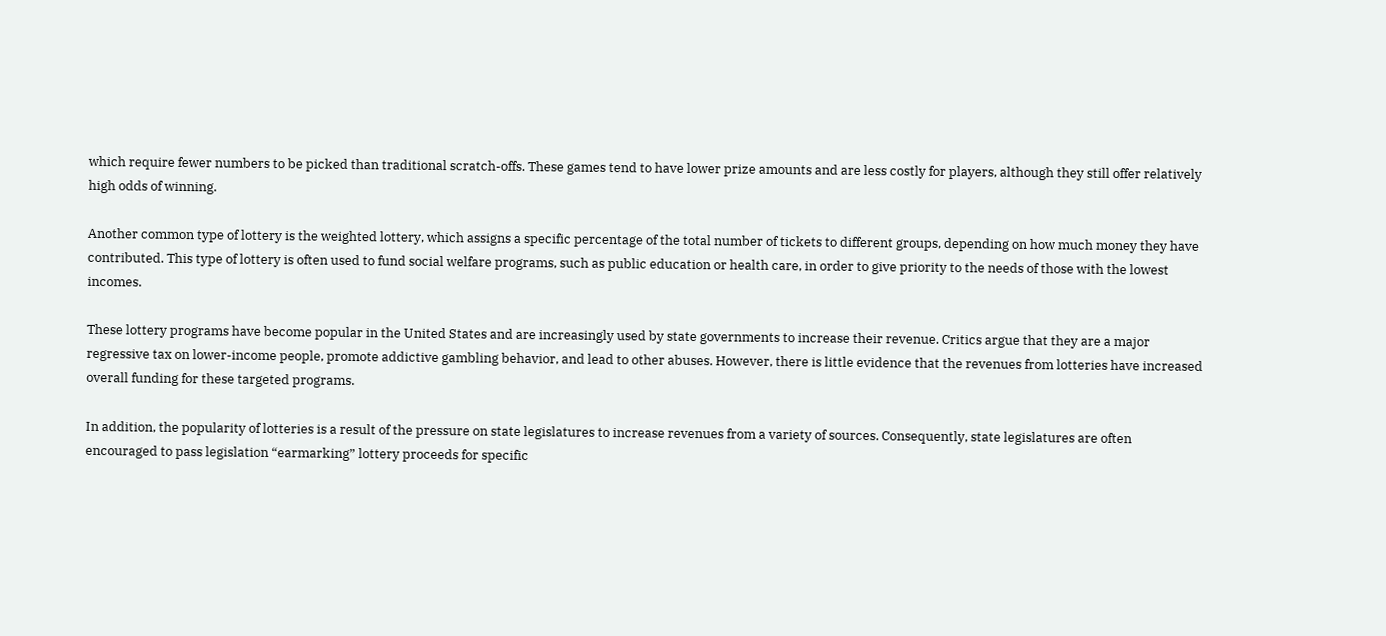which require fewer numbers to be picked than traditional scratch-offs. These games tend to have lower prize amounts and are less costly for players, although they still offer relatively high odds of winning.

Another common type of lottery is the weighted lottery, which assigns a specific percentage of the total number of tickets to different groups, depending on how much money they have contributed. This type of lottery is often used to fund social welfare programs, such as public education or health care, in order to give priority to the needs of those with the lowest incomes.

These lottery programs have become popular in the United States and are increasingly used by state governments to increase their revenue. Critics argue that they are a major regressive tax on lower-income people, promote addictive gambling behavior, and lead to other abuses. However, there is little evidence that the revenues from lotteries have increased overall funding for these targeted programs.

In addition, the popularity of lotteries is a result of the pressure on state legislatures to increase revenues from a variety of sources. Consequently, state legislatures are often encouraged to pass legislation “earmarking” lottery proceeds for specific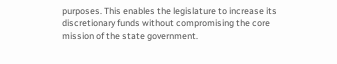purposes. This enables the legislature to increase its discretionary funds without compromising the core mission of the state government.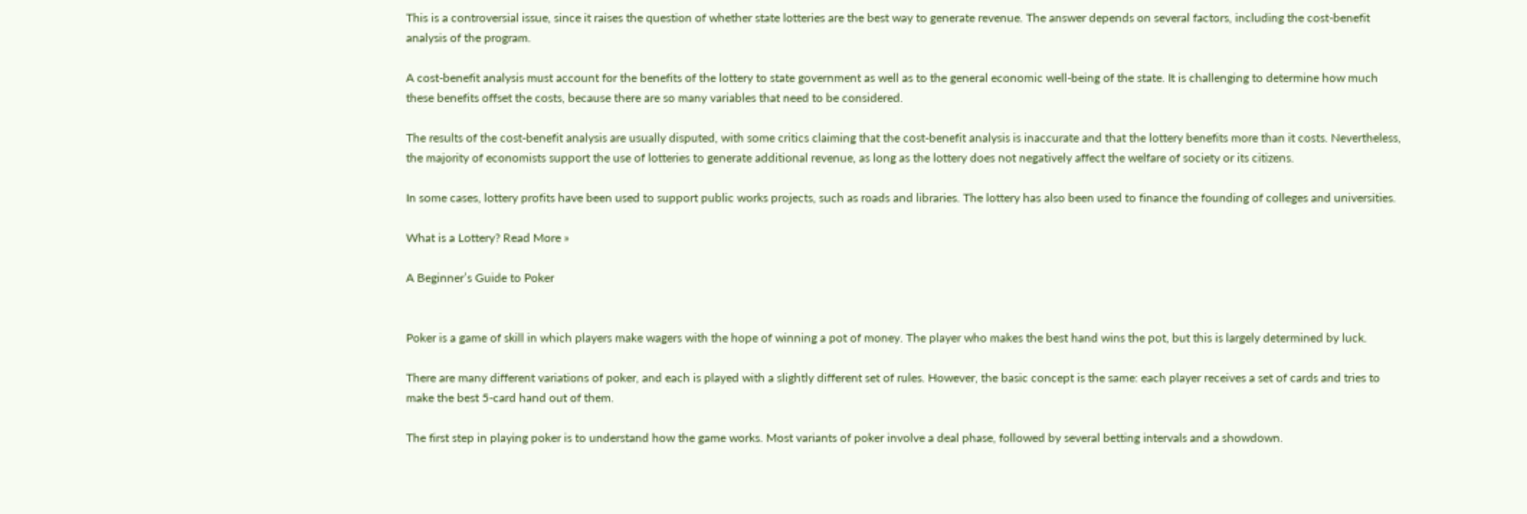This is a controversial issue, since it raises the question of whether state lotteries are the best way to generate revenue. The answer depends on several factors, including the cost-benefit analysis of the program.

A cost-benefit analysis must account for the benefits of the lottery to state government as well as to the general economic well-being of the state. It is challenging to determine how much these benefits offset the costs, because there are so many variables that need to be considered.

The results of the cost-benefit analysis are usually disputed, with some critics claiming that the cost-benefit analysis is inaccurate and that the lottery benefits more than it costs. Nevertheless, the majority of economists support the use of lotteries to generate additional revenue, as long as the lottery does not negatively affect the welfare of society or its citizens.

In some cases, lottery profits have been used to support public works projects, such as roads and libraries. The lottery has also been used to finance the founding of colleges and universities.

What is a Lottery? Read More »

A Beginner’s Guide to Poker


Poker is a game of skill in which players make wagers with the hope of winning a pot of money. The player who makes the best hand wins the pot, but this is largely determined by luck.

There are many different variations of poker, and each is played with a slightly different set of rules. However, the basic concept is the same: each player receives a set of cards and tries to make the best 5-card hand out of them.

The first step in playing poker is to understand how the game works. Most variants of poker involve a deal phase, followed by several betting intervals and a showdown.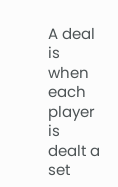A deal is when each player is dealt a set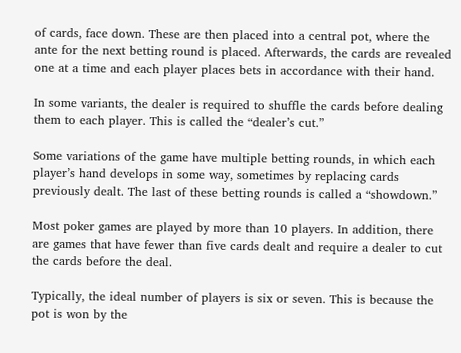of cards, face down. These are then placed into a central pot, where the ante for the next betting round is placed. Afterwards, the cards are revealed one at a time and each player places bets in accordance with their hand.

In some variants, the dealer is required to shuffle the cards before dealing them to each player. This is called the “dealer’s cut.”

Some variations of the game have multiple betting rounds, in which each player’s hand develops in some way, sometimes by replacing cards previously dealt. The last of these betting rounds is called a “showdown.”

Most poker games are played by more than 10 players. In addition, there are games that have fewer than five cards dealt and require a dealer to cut the cards before the deal.

Typically, the ideal number of players is six or seven. This is because the pot is won by the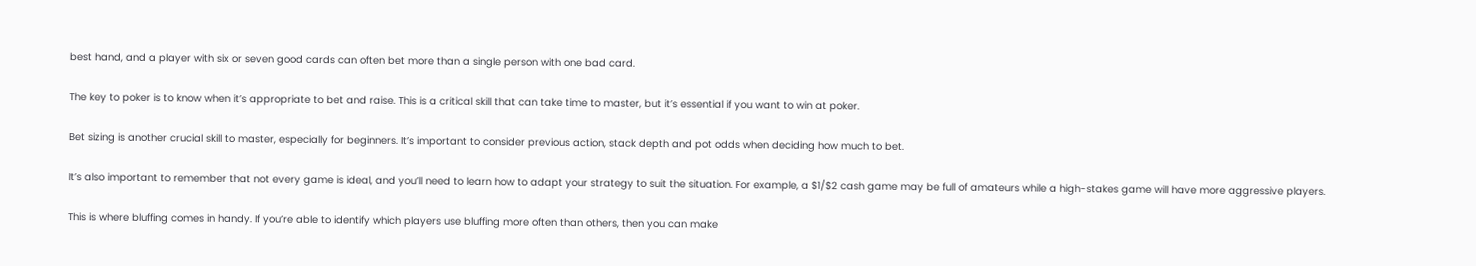best hand, and a player with six or seven good cards can often bet more than a single person with one bad card.

The key to poker is to know when it’s appropriate to bet and raise. This is a critical skill that can take time to master, but it’s essential if you want to win at poker.

Bet sizing is another crucial skill to master, especially for beginners. It’s important to consider previous action, stack depth and pot odds when deciding how much to bet.

It’s also important to remember that not every game is ideal, and you’ll need to learn how to adapt your strategy to suit the situation. For example, a $1/$2 cash game may be full of amateurs while a high-stakes game will have more aggressive players.

This is where bluffing comes in handy. If you’re able to identify which players use bluffing more often than others, then you can make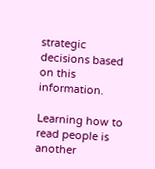strategic decisions based on this information.

Learning how to read people is another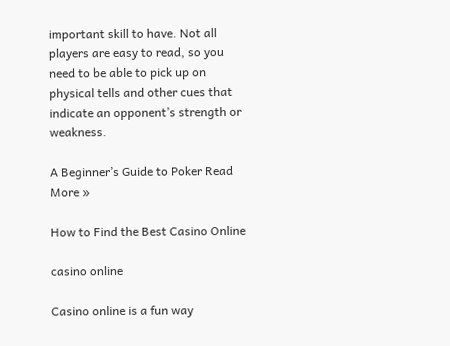important skill to have. Not all players are easy to read, so you need to be able to pick up on physical tells and other cues that indicate an opponent’s strength or weakness.

A Beginner’s Guide to Poker Read More »

How to Find the Best Casino Online

casino online

Casino online is a fun way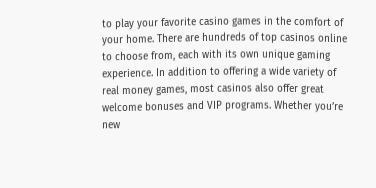to play your favorite casino games in the comfort of your home. There are hundreds of top casinos online to choose from, each with its own unique gaming experience. In addition to offering a wide variety of real money games, most casinos also offer great welcome bonuses and VIP programs. Whether you’re new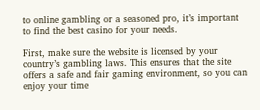to online gambling or a seasoned pro, it’s important to find the best casino for your needs.

First, make sure the website is licensed by your country’s gambling laws. This ensures that the site offers a safe and fair gaming environment, so you can enjoy your time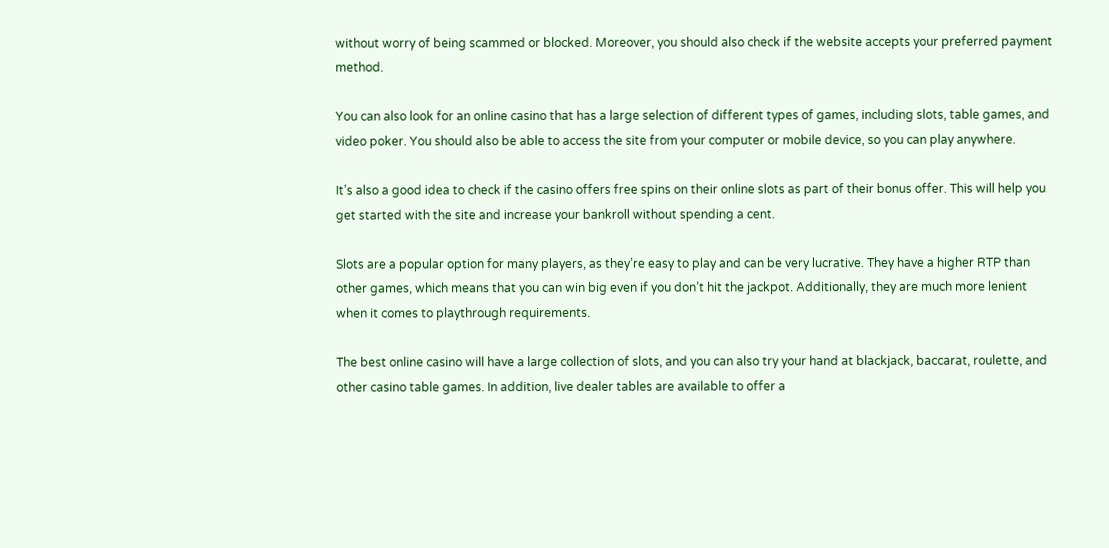without worry of being scammed or blocked. Moreover, you should also check if the website accepts your preferred payment method.

You can also look for an online casino that has a large selection of different types of games, including slots, table games, and video poker. You should also be able to access the site from your computer or mobile device, so you can play anywhere.

It’s also a good idea to check if the casino offers free spins on their online slots as part of their bonus offer. This will help you get started with the site and increase your bankroll without spending a cent.

Slots are a popular option for many players, as they’re easy to play and can be very lucrative. They have a higher RTP than other games, which means that you can win big even if you don’t hit the jackpot. Additionally, they are much more lenient when it comes to playthrough requirements.

The best online casino will have a large collection of slots, and you can also try your hand at blackjack, baccarat, roulette, and other casino table games. In addition, live dealer tables are available to offer a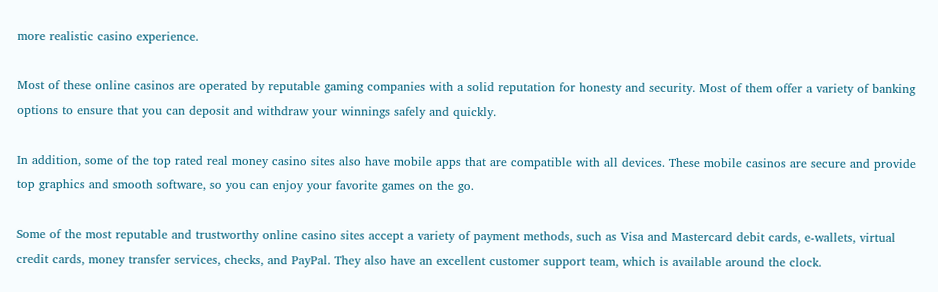more realistic casino experience.

Most of these online casinos are operated by reputable gaming companies with a solid reputation for honesty and security. Most of them offer a variety of banking options to ensure that you can deposit and withdraw your winnings safely and quickly.

In addition, some of the top rated real money casino sites also have mobile apps that are compatible with all devices. These mobile casinos are secure and provide top graphics and smooth software, so you can enjoy your favorite games on the go.

Some of the most reputable and trustworthy online casino sites accept a variety of payment methods, such as Visa and Mastercard debit cards, e-wallets, virtual credit cards, money transfer services, checks, and PayPal. They also have an excellent customer support team, which is available around the clock.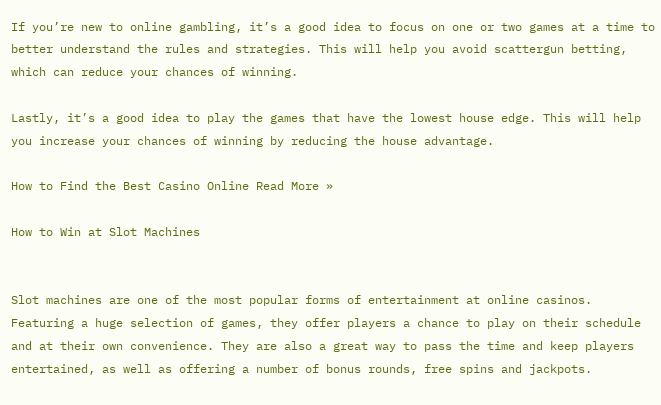If you’re new to online gambling, it’s a good idea to focus on one or two games at a time to better understand the rules and strategies. This will help you avoid scattergun betting, which can reduce your chances of winning.

Lastly, it’s a good idea to play the games that have the lowest house edge. This will help you increase your chances of winning by reducing the house advantage.

How to Find the Best Casino Online Read More »

How to Win at Slot Machines


Slot machines are one of the most popular forms of entertainment at online casinos. Featuring a huge selection of games, they offer players a chance to play on their schedule and at their own convenience. They are also a great way to pass the time and keep players entertained, as well as offering a number of bonus rounds, free spins and jackpots.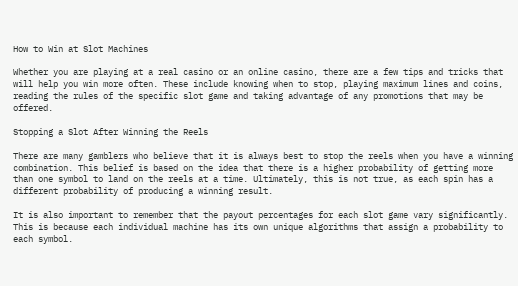How to Win at Slot Machines

Whether you are playing at a real casino or an online casino, there are a few tips and tricks that will help you win more often. These include knowing when to stop, playing maximum lines and coins, reading the rules of the specific slot game and taking advantage of any promotions that may be offered.

Stopping a Slot After Winning the Reels

There are many gamblers who believe that it is always best to stop the reels when you have a winning combination. This belief is based on the idea that there is a higher probability of getting more than one symbol to land on the reels at a time. Ultimately, this is not true, as each spin has a different probability of producing a winning result.

It is also important to remember that the payout percentages for each slot game vary significantly. This is because each individual machine has its own unique algorithms that assign a probability to each symbol.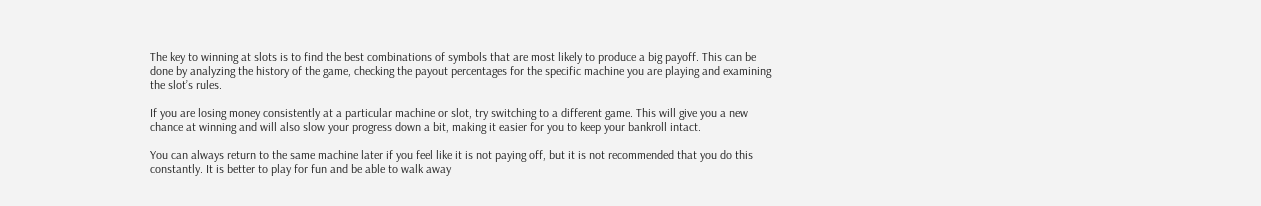The key to winning at slots is to find the best combinations of symbols that are most likely to produce a big payoff. This can be done by analyzing the history of the game, checking the payout percentages for the specific machine you are playing and examining the slot’s rules.

If you are losing money consistently at a particular machine or slot, try switching to a different game. This will give you a new chance at winning and will also slow your progress down a bit, making it easier for you to keep your bankroll intact.

You can always return to the same machine later if you feel like it is not paying off, but it is not recommended that you do this constantly. It is better to play for fun and be able to walk away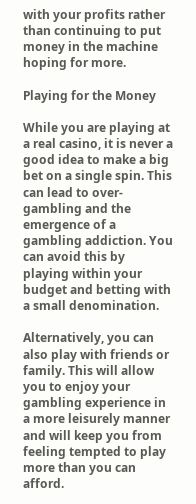with your profits rather than continuing to put money in the machine hoping for more.

Playing for the Money

While you are playing at a real casino, it is never a good idea to make a big bet on a single spin. This can lead to over-gambling and the emergence of a gambling addiction. You can avoid this by playing within your budget and betting with a small denomination.

Alternatively, you can also play with friends or family. This will allow you to enjoy your gambling experience in a more leisurely manner and will keep you from feeling tempted to play more than you can afford.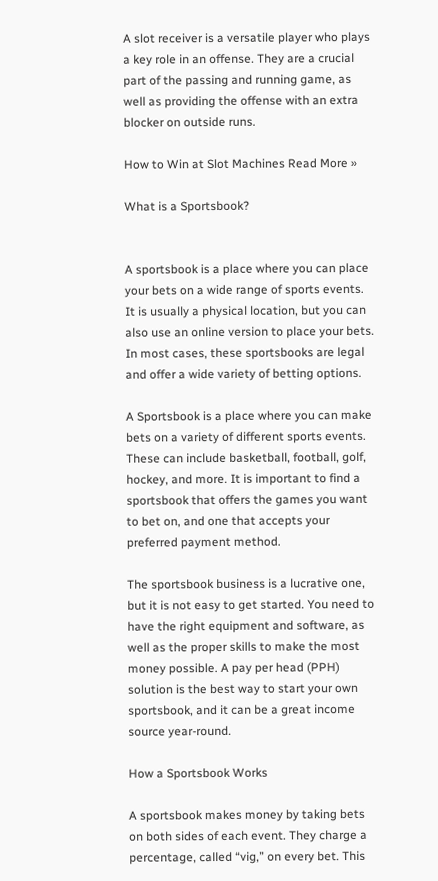A slot receiver is a versatile player who plays a key role in an offense. They are a crucial part of the passing and running game, as well as providing the offense with an extra blocker on outside runs.

How to Win at Slot Machines Read More »

What is a Sportsbook?


A sportsbook is a place where you can place your bets on a wide range of sports events. It is usually a physical location, but you can also use an online version to place your bets. In most cases, these sportsbooks are legal and offer a wide variety of betting options.

A Sportsbook is a place where you can make bets on a variety of different sports events. These can include basketball, football, golf, hockey, and more. It is important to find a sportsbook that offers the games you want to bet on, and one that accepts your preferred payment method.

The sportsbook business is a lucrative one, but it is not easy to get started. You need to have the right equipment and software, as well as the proper skills to make the most money possible. A pay per head (PPH) solution is the best way to start your own sportsbook, and it can be a great income source year-round.

How a Sportsbook Works

A sportsbook makes money by taking bets on both sides of each event. They charge a percentage, called “vig,” on every bet. This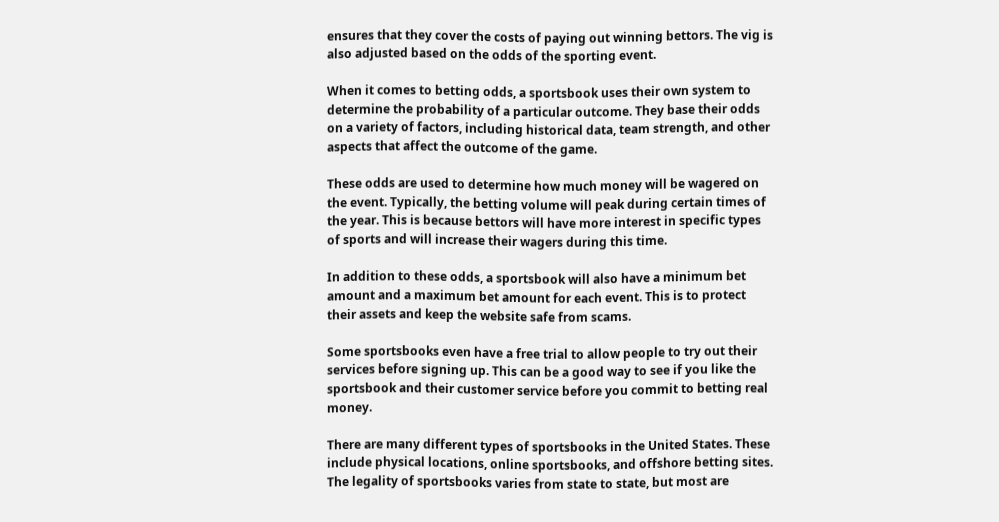ensures that they cover the costs of paying out winning bettors. The vig is also adjusted based on the odds of the sporting event.

When it comes to betting odds, a sportsbook uses their own system to determine the probability of a particular outcome. They base their odds on a variety of factors, including historical data, team strength, and other aspects that affect the outcome of the game.

These odds are used to determine how much money will be wagered on the event. Typically, the betting volume will peak during certain times of the year. This is because bettors will have more interest in specific types of sports and will increase their wagers during this time.

In addition to these odds, a sportsbook will also have a minimum bet amount and a maximum bet amount for each event. This is to protect their assets and keep the website safe from scams.

Some sportsbooks even have a free trial to allow people to try out their services before signing up. This can be a good way to see if you like the sportsbook and their customer service before you commit to betting real money.

There are many different types of sportsbooks in the United States. These include physical locations, online sportsbooks, and offshore betting sites. The legality of sportsbooks varies from state to state, but most are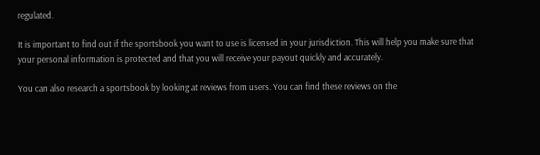regulated.

It is important to find out if the sportsbook you want to use is licensed in your jurisdiction. This will help you make sure that your personal information is protected and that you will receive your payout quickly and accurately.

You can also research a sportsbook by looking at reviews from users. You can find these reviews on the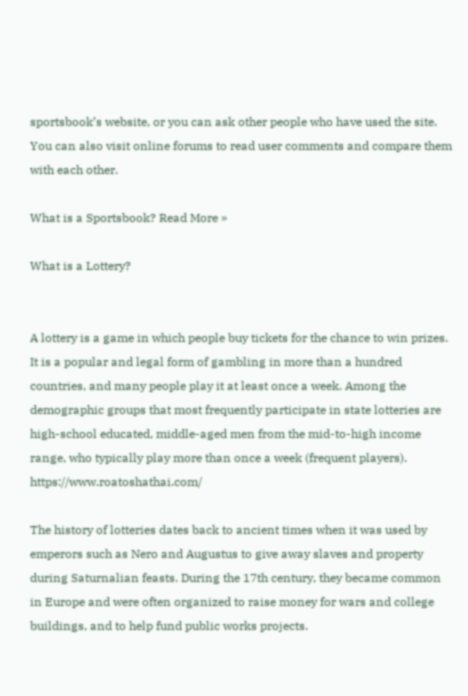sportsbook’s website, or you can ask other people who have used the site. You can also visit online forums to read user comments and compare them with each other.

What is a Sportsbook? Read More »

What is a Lottery?


A lottery is a game in which people buy tickets for the chance to win prizes. It is a popular and legal form of gambling in more than a hundred countries, and many people play it at least once a week. Among the demographic groups that most frequently participate in state lotteries are high-school educated, middle-aged men from the mid-to-high income range, who typically play more than once a week (frequent players). https://www.roatoshathai.com/

The history of lotteries dates back to ancient times when it was used by emperors such as Nero and Augustus to give away slaves and property during Saturnalian feasts. During the 17th century, they became common in Europe and were often organized to raise money for wars and college buildings, and to help fund public works projects.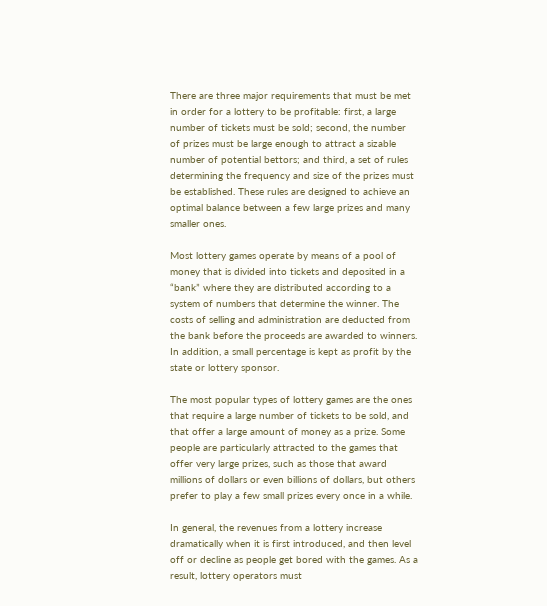There are three major requirements that must be met in order for a lottery to be profitable: first, a large number of tickets must be sold; second, the number of prizes must be large enough to attract a sizable number of potential bettors; and third, a set of rules determining the frequency and size of the prizes must be established. These rules are designed to achieve an optimal balance between a few large prizes and many smaller ones.

Most lottery games operate by means of a pool of money that is divided into tickets and deposited in a “bank” where they are distributed according to a system of numbers that determine the winner. The costs of selling and administration are deducted from the bank before the proceeds are awarded to winners. In addition, a small percentage is kept as profit by the state or lottery sponsor.

The most popular types of lottery games are the ones that require a large number of tickets to be sold, and that offer a large amount of money as a prize. Some people are particularly attracted to the games that offer very large prizes, such as those that award millions of dollars or even billions of dollars, but others prefer to play a few small prizes every once in a while.

In general, the revenues from a lottery increase dramatically when it is first introduced, and then level off or decline as people get bored with the games. As a result, lottery operators must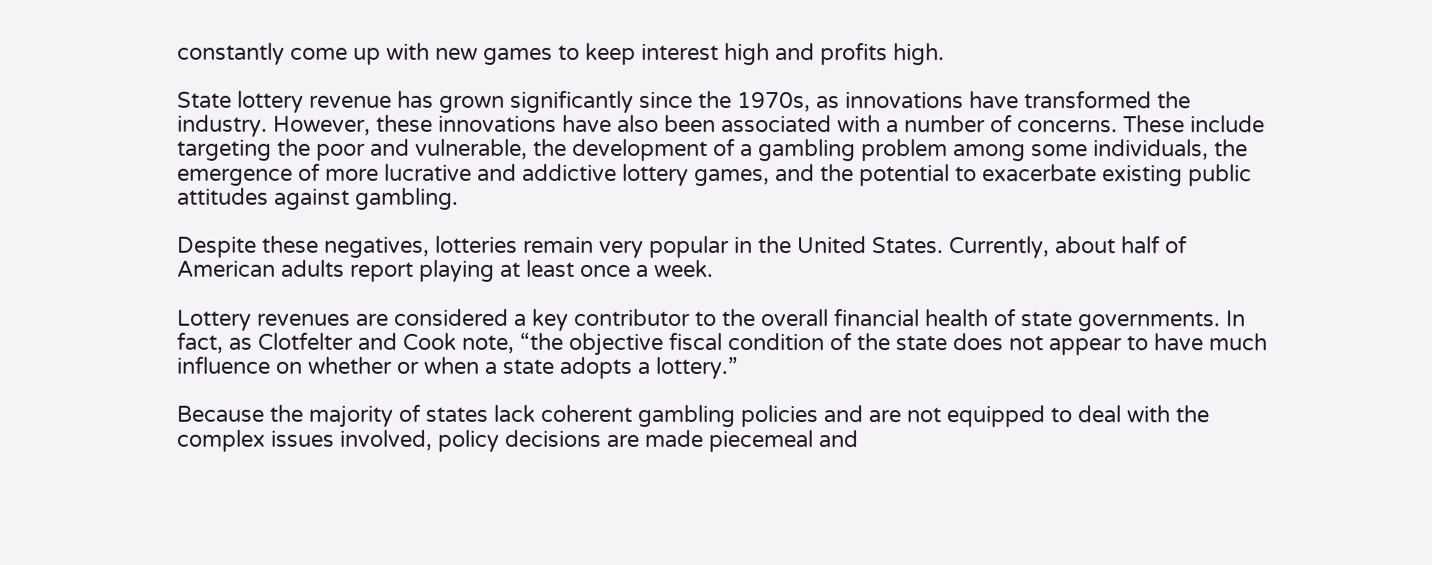constantly come up with new games to keep interest high and profits high.

State lottery revenue has grown significantly since the 1970s, as innovations have transformed the industry. However, these innovations have also been associated with a number of concerns. These include targeting the poor and vulnerable, the development of a gambling problem among some individuals, the emergence of more lucrative and addictive lottery games, and the potential to exacerbate existing public attitudes against gambling.

Despite these negatives, lotteries remain very popular in the United States. Currently, about half of American adults report playing at least once a week.

Lottery revenues are considered a key contributor to the overall financial health of state governments. In fact, as Clotfelter and Cook note, “the objective fiscal condition of the state does not appear to have much influence on whether or when a state adopts a lottery.”

Because the majority of states lack coherent gambling policies and are not equipped to deal with the complex issues involved, policy decisions are made piecemeal and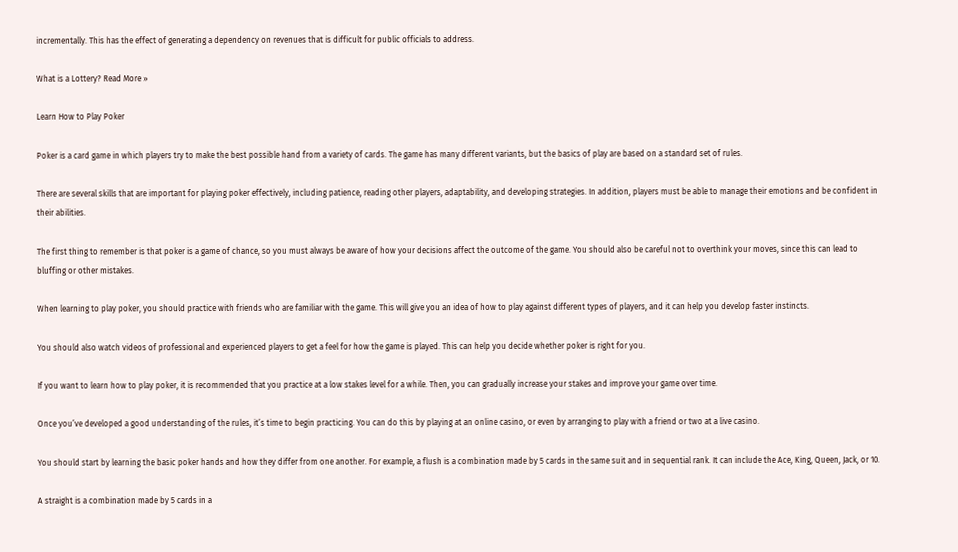incrementally. This has the effect of generating a dependency on revenues that is difficult for public officials to address.

What is a Lottery? Read More »

Learn How to Play Poker

Poker is a card game in which players try to make the best possible hand from a variety of cards. The game has many different variants, but the basics of play are based on a standard set of rules.

There are several skills that are important for playing poker effectively, including patience, reading other players, adaptability, and developing strategies. In addition, players must be able to manage their emotions and be confident in their abilities.

The first thing to remember is that poker is a game of chance, so you must always be aware of how your decisions affect the outcome of the game. You should also be careful not to overthink your moves, since this can lead to bluffing or other mistakes.

When learning to play poker, you should practice with friends who are familiar with the game. This will give you an idea of how to play against different types of players, and it can help you develop faster instincts.

You should also watch videos of professional and experienced players to get a feel for how the game is played. This can help you decide whether poker is right for you.

If you want to learn how to play poker, it is recommended that you practice at a low stakes level for a while. Then, you can gradually increase your stakes and improve your game over time.

Once you’ve developed a good understanding of the rules, it’s time to begin practicing. You can do this by playing at an online casino, or even by arranging to play with a friend or two at a live casino.

You should start by learning the basic poker hands and how they differ from one another. For example, a flush is a combination made by 5 cards in the same suit and in sequential rank. It can include the Ace, King, Queen, Jack, or 10.

A straight is a combination made by 5 cards in a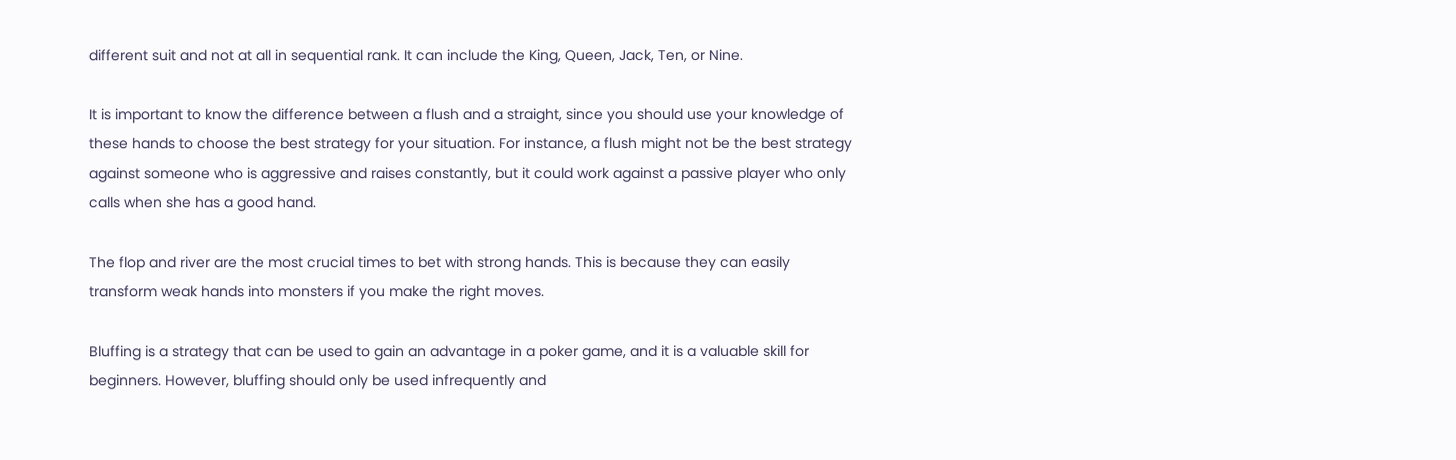different suit and not at all in sequential rank. It can include the King, Queen, Jack, Ten, or Nine.

It is important to know the difference between a flush and a straight, since you should use your knowledge of these hands to choose the best strategy for your situation. For instance, a flush might not be the best strategy against someone who is aggressive and raises constantly, but it could work against a passive player who only calls when she has a good hand.

The flop and river are the most crucial times to bet with strong hands. This is because they can easily transform weak hands into monsters if you make the right moves.

Bluffing is a strategy that can be used to gain an advantage in a poker game, and it is a valuable skill for beginners. However, bluffing should only be used infrequently and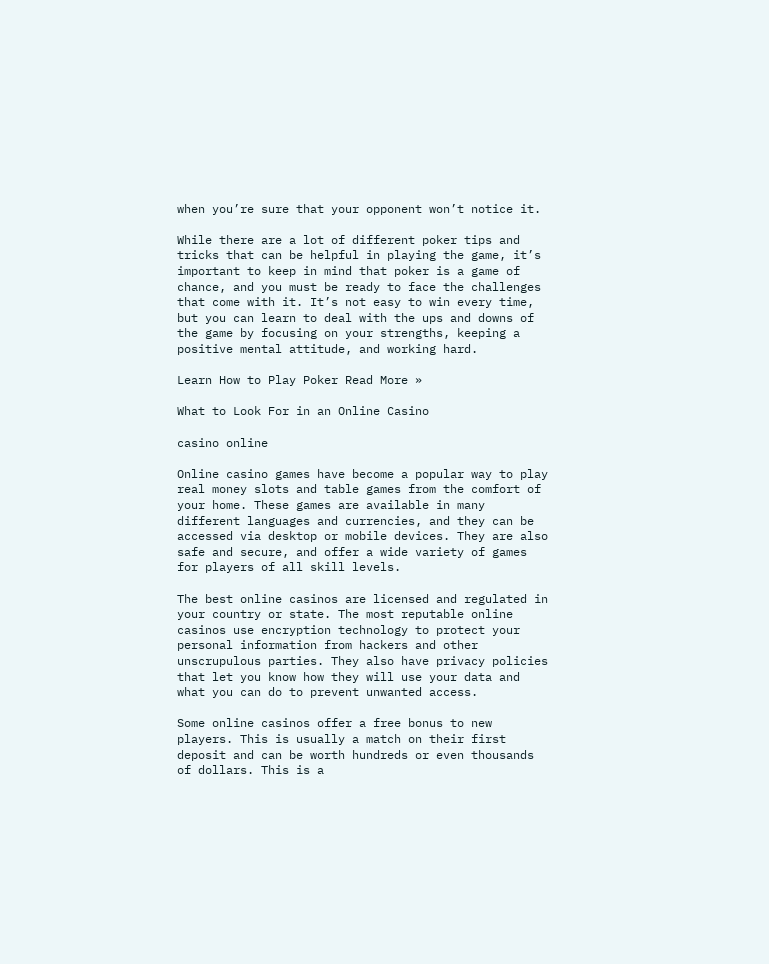when you’re sure that your opponent won’t notice it.

While there are a lot of different poker tips and tricks that can be helpful in playing the game, it’s important to keep in mind that poker is a game of chance, and you must be ready to face the challenges that come with it. It’s not easy to win every time, but you can learn to deal with the ups and downs of the game by focusing on your strengths, keeping a positive mental attitude, and working hard.

Learn How to Play Poker Read More »

What to Look For in an Online Casino

casino online

Online casino games have become a popular way to play real money slots and table games from the comfort of your home. These games are available in many different languages and currencies, and they can be accessed via desktop or mobile devices. They are also safe and secure, and offer a wide variety of games for players of all skill levels.

The best online casinos are licensed and regulated in your country or state. The most reputable online casinos use encryption technology to protect your personal information from hackers and other unscrupulous parties. They also have privacy policies that let you know how they will use your data and what you can do to prevent unwanted access.

Some online casinos offer a free bonus to new players. This is usually a match on their first deposit and can be worth hundreds or even thousands of dollars. This is a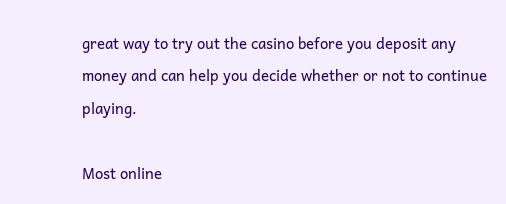great way to try out the casino before you deposit any money and can help you decide whether or not to continue playing.

Most online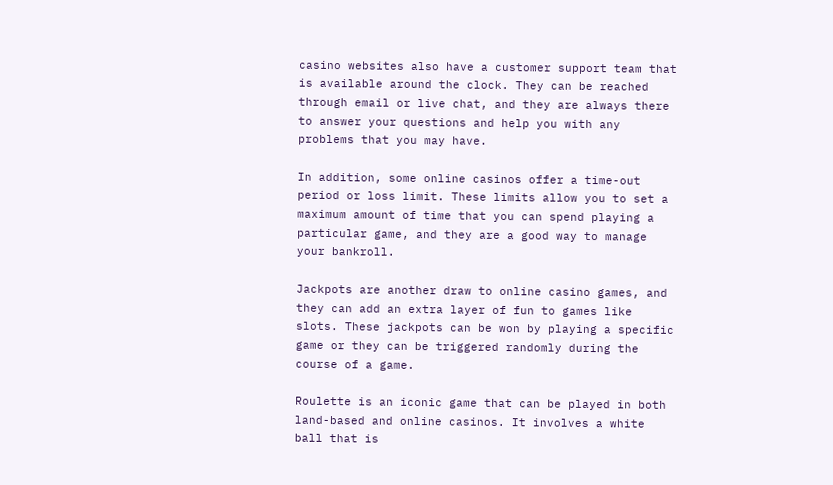casino websites also have a customer support team that is available around the clock. They can be reached through email or live chat, and they are always there to answer your questions and help you with any problems that you may have.

In addition, some online casinos offer a time-out period or loss limit. These limits allow you to set a maximum amount of time that you can spend playing a particular game, and they are a good way to manage your bankroll.

Jackpots are another draw to online casino games, and they can add an extra layer of fun to games like slots. These jackpots can be won by playing a specific game or they can be triggered randomly during the course of a game.

Roulette is an iconic game that can be played in both land-based and online casinos. It involves a white ball that is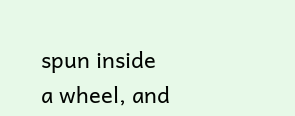spun inside a wheel, and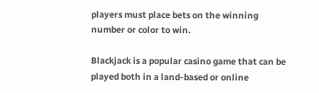players must place bets on the winning number or color to win.

Blackjack is a popular casino game that can be played both in a land-based or online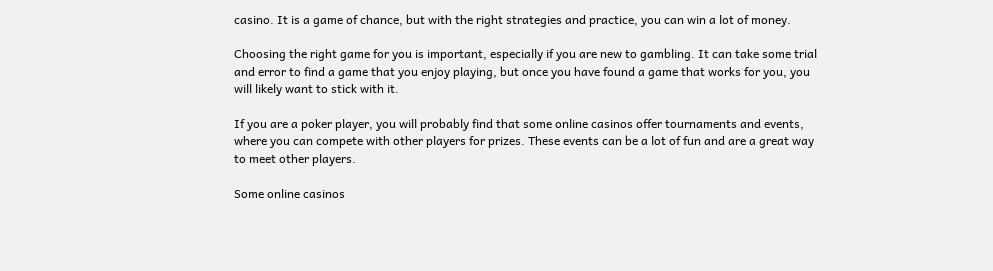casino. It is a game of chance, but with the right strategies and practice, you can win a lot of money.

Choosing the right game for you is important, especially if you are new to gambling. It can take some trial and error to find a game that you enjoy playing, but once you have found a game that works for you, you will likely want to stick with it.

If you are a poker player, you will probably find that some online casinos offer tournaments and events, where you can compete with other players for prizes. These events can be a lot of fun and are a great way to meet other players.

Some online casinos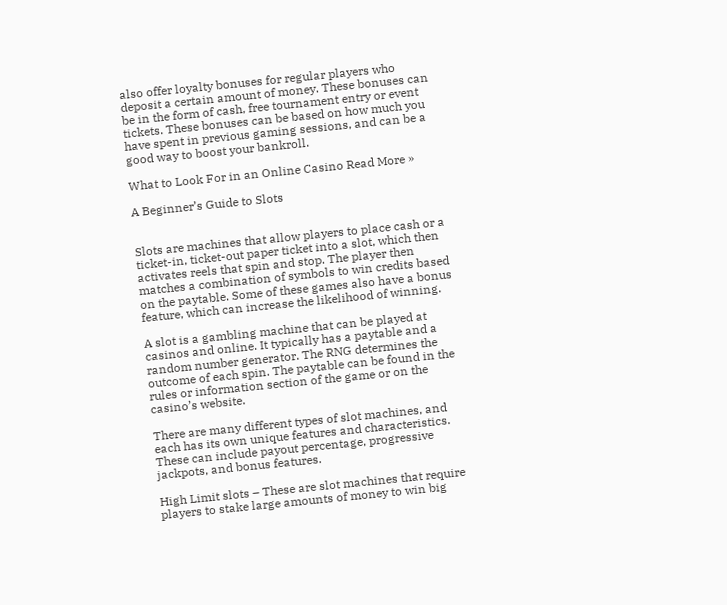also offer loyalty bonuses for regular players who deposit a certain amount of money. These bonuses can be in the form of cash, free tournament entry or event tickets. These bonuses can be based on how much you have spent in previous gaming sessions, and can be a good way to boost your bankroll.

What to Look For in an Online Casino Read More »

A Beginner’s Guide to Slots


Slots are machines that allow players to place cash or a ticket-in, ticket-out paper ticket into a slot, which then activates reels that spin and stop. The player then matches a combination of symbols to win credits based on the paytable. Some of these games also have a bonus feature, which can increase the likelihood of winning.

A slot is a gambling machine that can be played at casinos and online. It typically has a paytable and a random number generator. The RNG determines the outcome of each spin. The paytable can be found in the rules or information section of the game or on the casino’s website.

There are many different types of slot machines, and each has its own unique features and characteristics. These can include payout percentage, progressive jackpots, and bonus features.

High Limit slots – These are slot machines that require players to stake large amounts of money to win big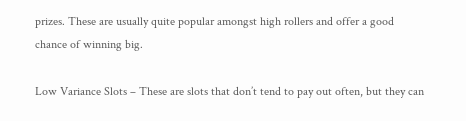prizes. These are usually quite popular amongst high rollers and offer a good chance of winning big.

Low Variance Slots – These are slots that don’t tend to pay out often, but they can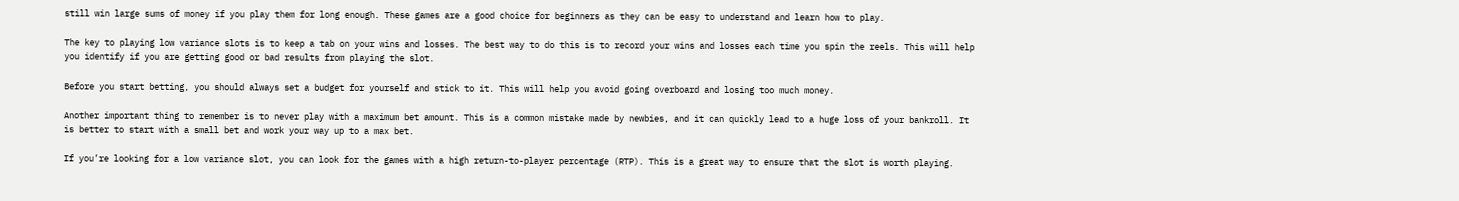still win large sums of money if you play them for long enough. These games are a good choice for beginners as they can be easy to understand and learn how to play.

The key to playing low variance slots is to keep a tab on your wins and losses. The best way to do this is to record your wins and losses each time you spin the reels. This will help you identify if you are getting good or bad results from playing the slot.

Before you start betting, you should always set a budget for yourself and stick to it. This will help you avoid going overboard and losing too much money.

Another important thing to remember is to never play with a maximum bet amount. This is a common mistake made by newbies, and it can quickly lead to a huge loss of your bankroll. It is better to start with a small bet and work your way up to a max bet.

If you’re looking for a low variance slot, you can look for the games with a high return-to-player percentage (RTP). This is a great way to ensure that the slot is worth playing.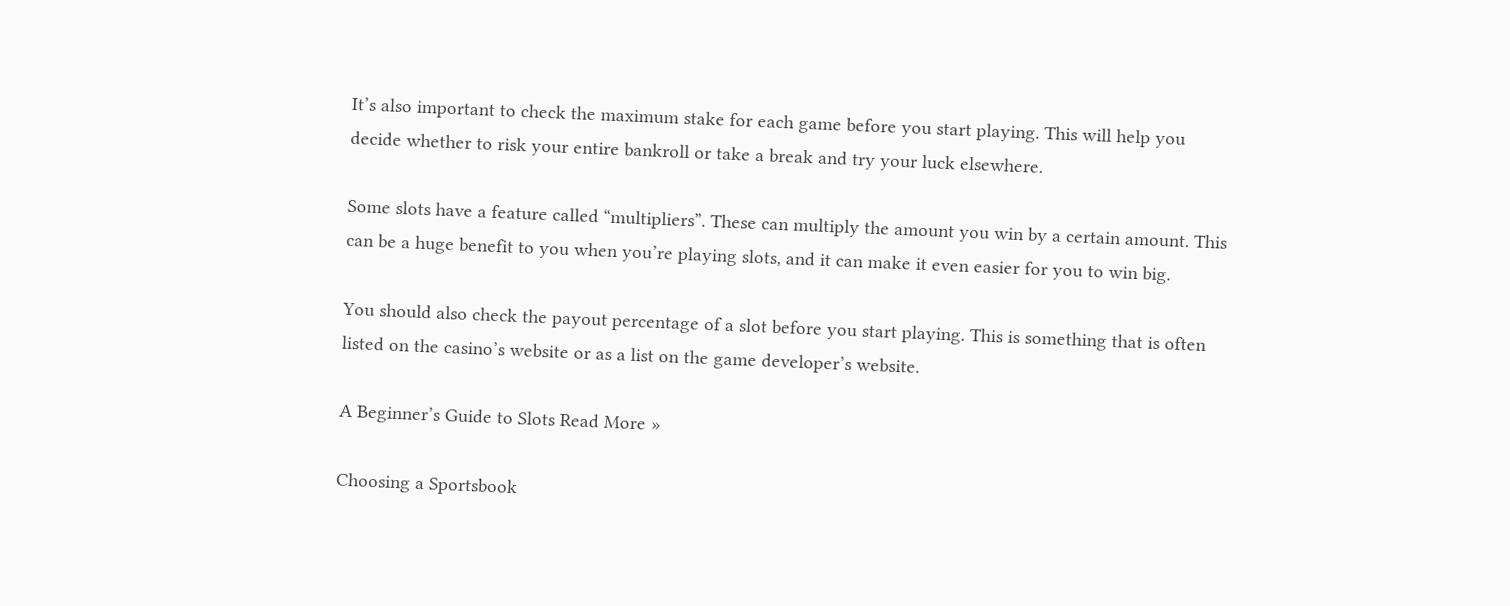It’s also important to check the maximum stake for each game before you start playing. This will help you decide whether to risk your entire bankroll or take a break and try your luck elsewhere.

Some slots have a feature called “multipliers”. These can multiply the amount you win by a certain amount. This can be a huge benefit to you when you’re playing slots, and it can make it even easier for you to win big.

You should also check the payout percentage of a slot before you start playing. This is something that is often listed on the casino’s website or as a list on the game developer’s website.

A Beginner’s Guide to Slots Read More »

Choosing a Sportsbook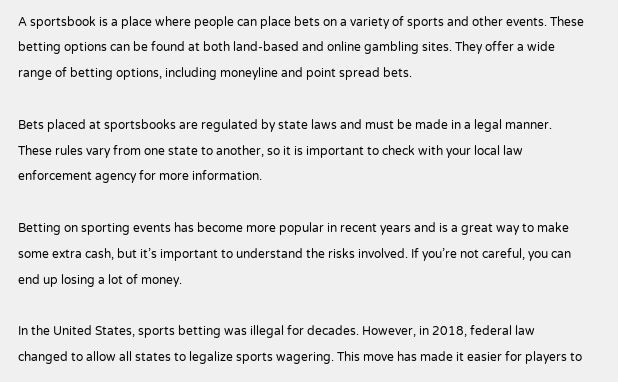A sportsbook is a place where people can place bets on a variety of sports and other events. These betting options can be found at both land-based and online gambling sites. They offer a wide range of betting options, including moneyline and point spread bets.

Bets placed at sportsbooks are regulated by state laws and must be made in a legal manner. These rules vary from one state to another, so it is important to check with your local law enforcement agency for more information.

Betting on sporting events has become more popular in recent years and is a great way to make some extra cash, but it’s important to understand the risks involved. If you’re not careful, you can end up losing a lot of money.

In the United States, sports betting was illegal for decades. However, in 2018, federal law changed to allow all states to legalize sports wagering. This move has made it easier for players to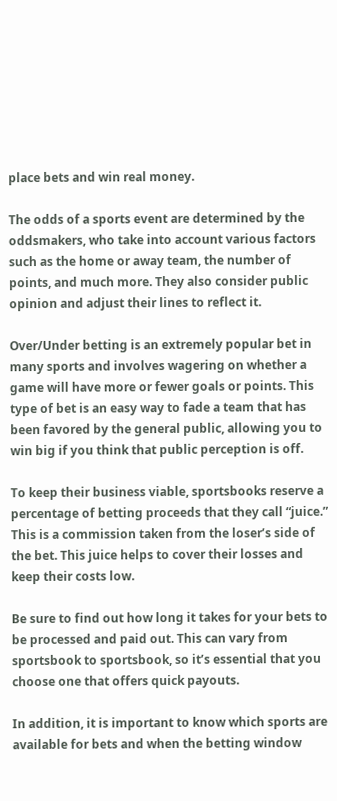place bets and win real money.

The odds of a sports event are determined by the oddsmakers, who take into account various factors such as the home or away team, the number of points, and much more. They also consider public opinion and adjust their lines to reflect it.

Over/Under betting is an extremely popular bet in many sports and involves wagering on whether a game will have more or fewer goals or points. This type of bet is an easy way to fade a team that has been favored by the general public, allowing you to win big if you think that public perception is off.

To keep their business viable, sportsbooks reserve a percentage of betting proceeds that they call “juice.” This is a commission taken from the loser’s side of the bet. This juice helps to cover their losses and keep their costs low.

Be sure to find out how long it takes for your bets to be processed and paid out. This can vary from sportsbook to sportsbook, so it’s essential that you choose one that offers quick payouts.

In addition, it is important to know which sports are available for bets and when the betting window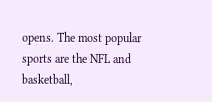opens. The most popular sports are the NFL and basketball,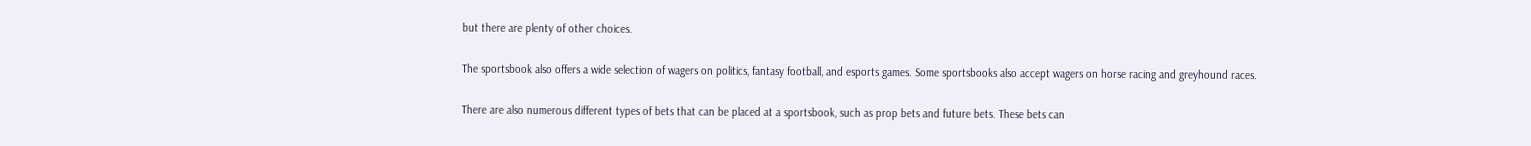but there are plenty of other choices.

The sportsbook also offers a wide selection of wagers on politics, fantasy football, and esports games. Some sportsbooks also accept wagers on horse racing and greyhound races.

There are also numerous different types of bets that can be placed at a sportsbook, such as prop bets and future bets. These bets can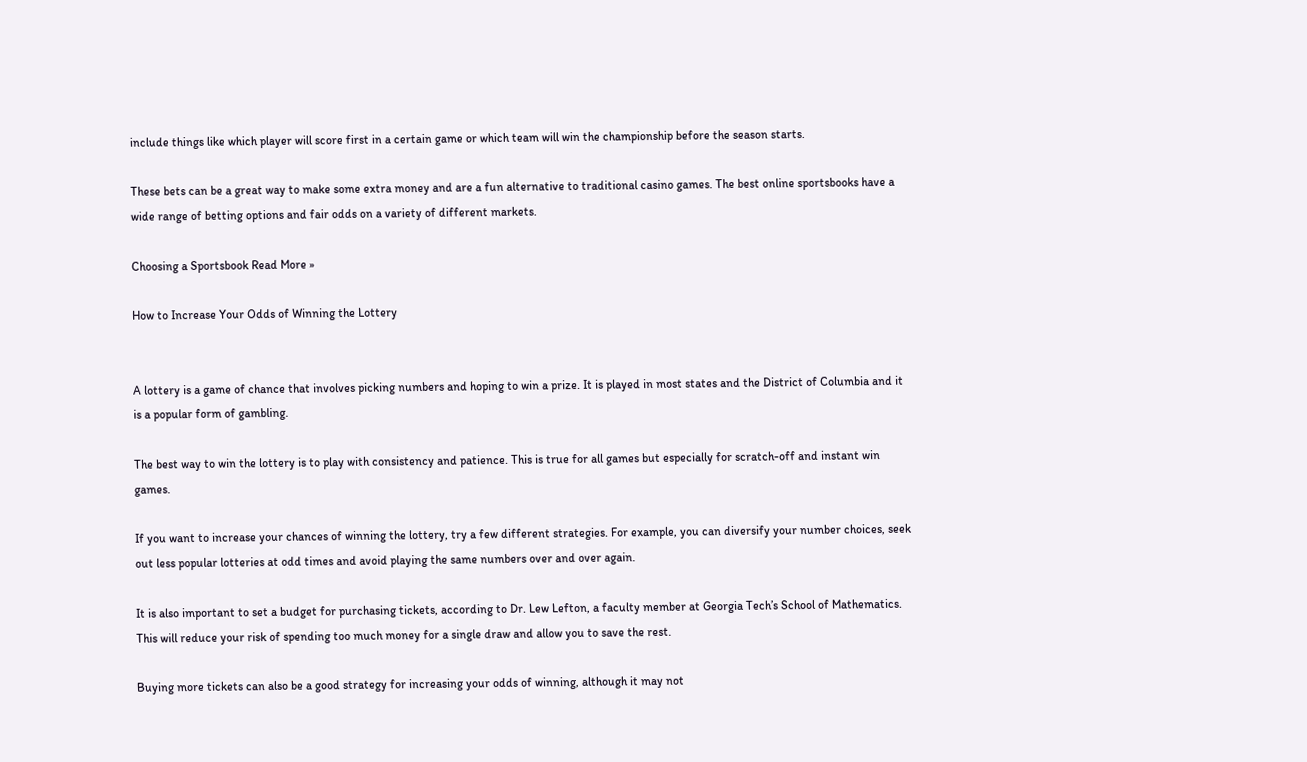include things like which player will score first in a certain game or which team will win the championship before the season starts.

These bets can be a great way to make some extra money and are a fun alternative to traditional casino games. The best online sportsbooks have a wide range of betting options and fair odds on a variety of different markets.

Choosing a Sportsbook Read More »

How to Increase Your Odds of Winning the Lottery


A lottery is a game of chance that involves picking numbers and hoping to win a prize. It is played in most states and the District of Columbia and it is a popular form of gambling.

The best way to win the lottery is to play with consistency and patience. This is true for all games but especially for scratch-off and instant win games.

If you want to increase your chances of winning the lottery, try a few different strategies. For example, you can diversify your number choices, seek out less popular lotteries at odd times and avoid playing the same numbers over and over again.

It is also important to set a budget for purchasing tickets, according to Dr. Lew Lefton, a faculty member at Georgia Tech’s School of Mathematics. This will reduce your risk of spending too much money for a single draw and allow you to save the rest.

Buying more tickets can also be a good strategy for increasing your odds of winning, although it may not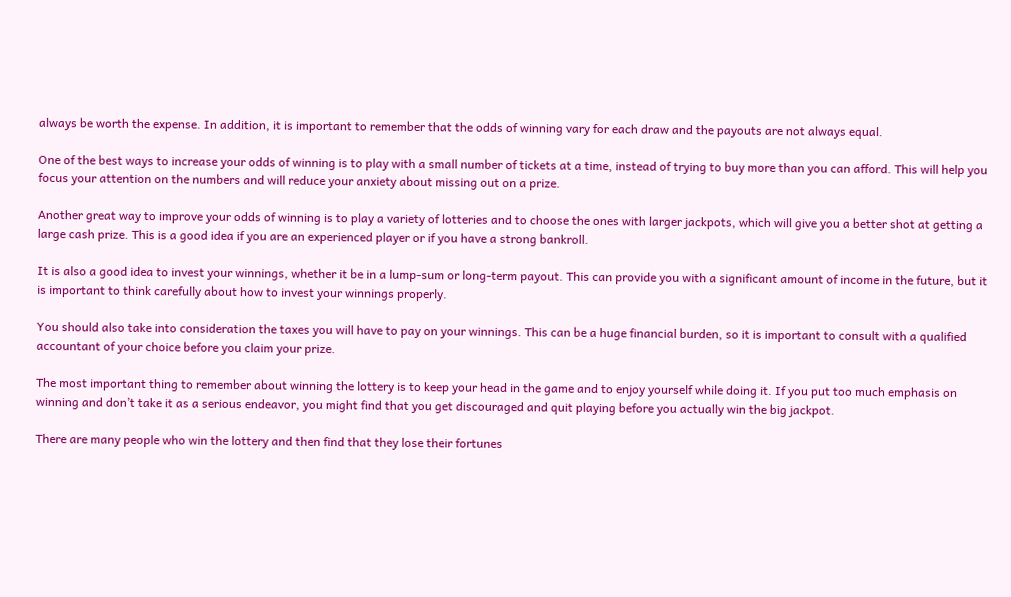always be worth the expense. In addition, it is important to remember that the odds of winning vary for each draw and the payouts are not always equal.

One of the best ways to increase your odds of winning is to play with a small number of tickets at a time, instead of trying to buy more than you can afford. This will help you focus your attention on the numbers and will reduce your anxiety about missing out on a prize.

Another great way to improve your odds of winning is to play a variety of lotteries and to choose the ones with larger jackpots, which will give you a better shot at getting a large cash prize. This is a good idea if you are an experienced player or if you have a strong bankroll.

It is also a good idea to invest your winnings, whether it be in a lump-sum or long-term payout. This can provide you with a significant amount of income in the future, but it is important to think carefully about how to invest your winnings properly.

You should also take into consideration the taxes you will have to pay on your winnings. This can be a huge financial burden, so it is important to consult with a qualified accountant of your choice before you claim your prize.

The most important thing to remember about winning the lottery is to keep your head in the game and to enjoy yourself while doing it. If you put too much emphasis on winning and don’t take it as a serious endeavor, you might find that you get discouraged and quit playing before you actually win the big jackpot.

There are many people who win the lottery and then find that they lose their fortunes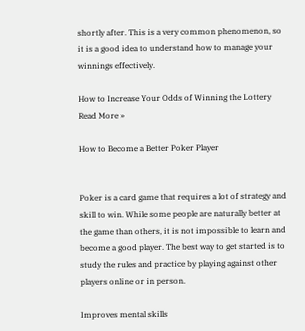shortly after. This is a very common phenomenon, so it is a good idea to understand how to manage your winnings effectively.

How to Increase Your Odds of Winning the Lottery Read More »

How to Become a Better Poker Player


Poker is a card game that requires a lot of strategy and skill to win. While some people are naturally better at the game than others, it is not impossible to learn and become a good player. The best way to get started is to study the rules and practice by playing against other players online or in person.

Improves mental skills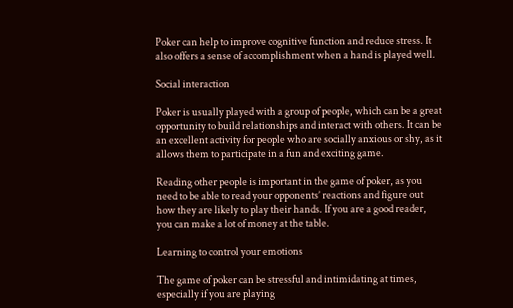Poker can help to improve cognitive function and reduce stress. It also offers a sense of accomplishment when a hand is played well.

Social interaction

Poker is usually played with a group of people, which can be a great opportunity to build relationships and interact with others. It can be an excellent activity for people who are socially anxious or shy, as it allows them to participate in a fun and exciting game.

Reading other people is important in the game of poker, as you need to be able to read your opponents’ reactions and figure out how they are likely to play their hands. If you are a good reader, you can make a lot of money at the table.

Learning to control your emotions

The game of poker can be stressful and intimidating at times, especially if you are playing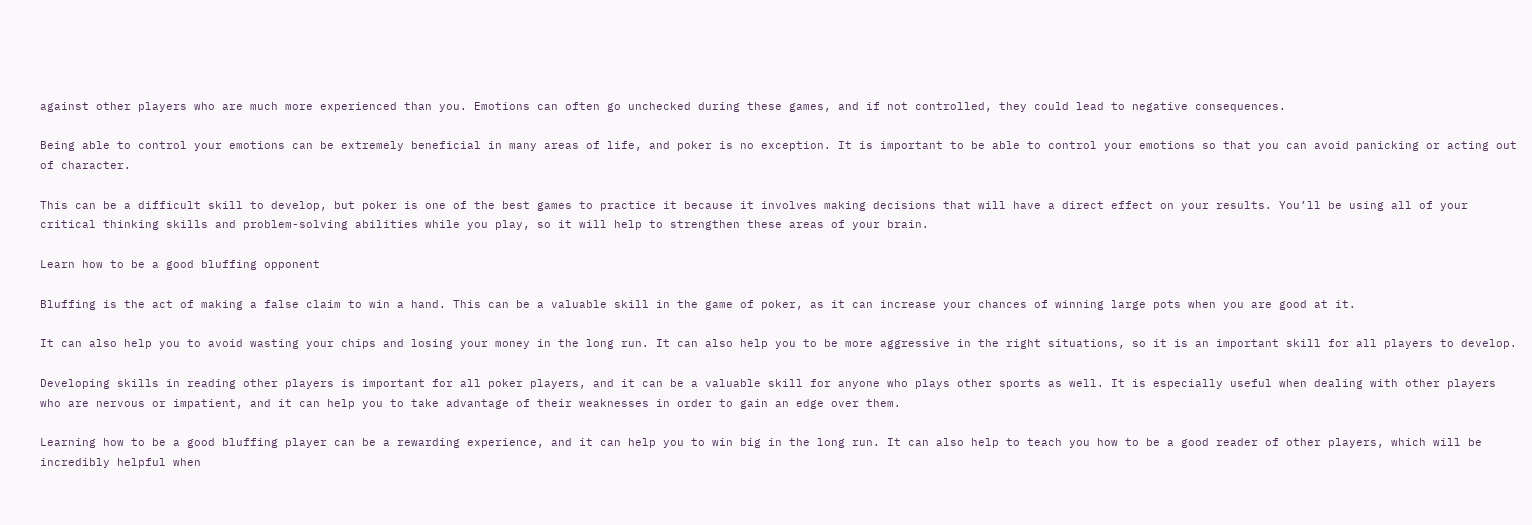against other players who are much more experienced than you. Emotions can often go unchecked during these games, and if not controlled, they could lead to negative consequences.

Being able to control your emotions can be extremely beneficial in many areas of life, and poker is no exception. It is important to be able to control your emotions so that you can avoid panicking or acting out of character.

This can be a difficult skill to develop, but poker is one of the best games to practice it because it involves making decisions that will have a direct effect on your results. You’ll be using all of your critical thinking skills and problem-solving abilities while you play, so it will help to strengthen these areas of your brain.

Learn how to be a good bluffing opponent

Bluffing is the act of making a false claim to win a hand. This can be a valuable skill in the game of poker, as it can increase your chances of winning large pots when you are good at it.

It can also help you to avoid wasting your chips and losing your money in the long run. It can also help you to be more aggressive in the right situations, so it is an important skill for all players to develop.

Developing skills in reading other players is important for all poker players, and it can be a valuable skill for anyone who plays other sports as well. It is especially useful when dealing with other players who are nervous or impatient, and it can help you to take advantage of their weaknesses in order to gain an edge over them.

Learning how to be a good bluffing player can be a rewarding experience, and it can help you to win big in the long run. It can also help to teach you how to be a good reader of other players, which will be incredibly helpful when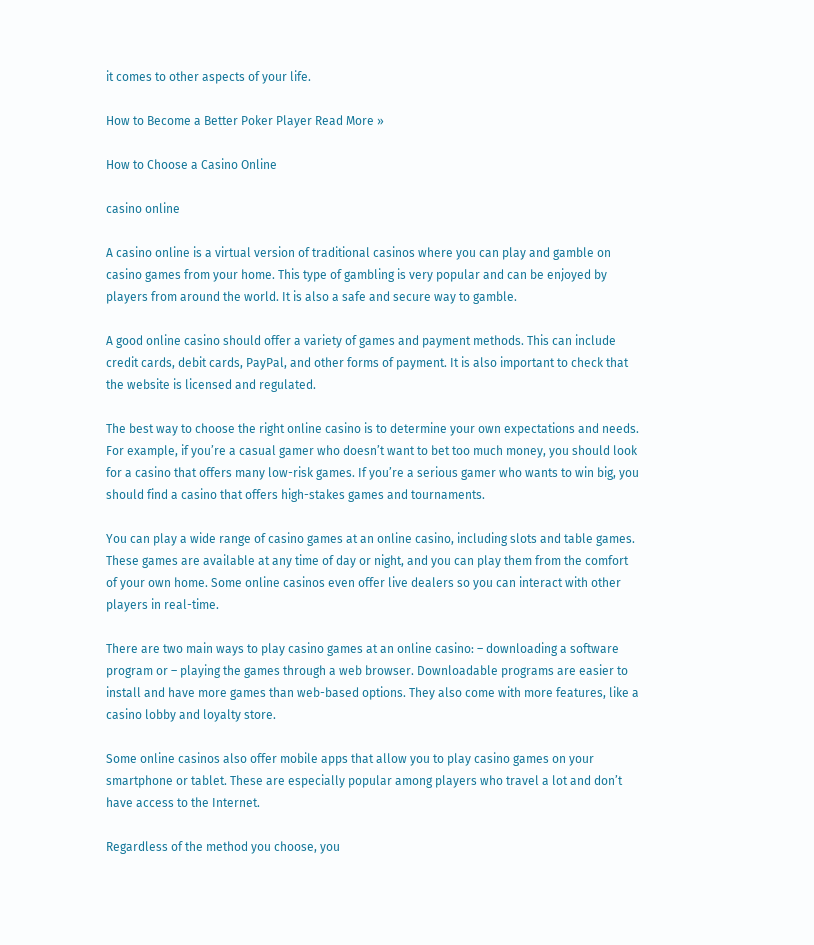it comes to other aspects of your life.

How to Become a Better Poker Player Read More »

How to Choose a Casino Online

casino online

A casino online is a virtual version of traditional casinos where you can play and gamble on casino games from your home. This type of gambling is very popular and can be enjoyed by players from around the world. It is also a safe and secure way to gamble.

A good online casino should offer a variety of games and payment methods. This can include credit cards, debit cards, PayPal, and other forms of payment. It is also important to check that the website is licensed and regulated.

The best way to choose the right online casino is to determine your own expectations and needs. For example, if you’re a casual gamer who doesn’t want to bet too much money, you should look for a casino that offers many low-risk games. If you’re a serious gamer who wants to win big, you should find a casino that offers high-stakes games and tournaments.

You can play a wide range of casino games at an online casino, including slots and table games. These games are available at any time of day or night, and you can play them from the comfort of your own home. Some online casinos even offer live dealers so you can interact with other players in real-time.

There are two main ways to play casino games at an online casino: – downloading a software program or – playing the games through a web browser. Downloadable programs are easier to install and have more games than web-based options. They also come with more features, like a casino lobby and loyalty store.

Some online casinos also offer mobile apps that allow you to play casino games on your smartphone or tablet. These are especially popular among players who travel a lot and don’t have access to the Internet.

Regardless of the method you choose, you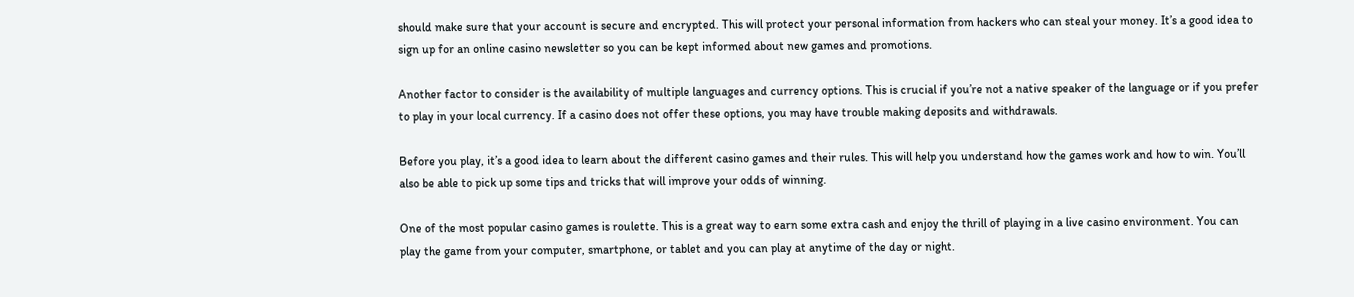should make sure that your account is secure and encrypted. This will protect your personal information from hackers who can steal your money. It’s a good idea to sign up for an online casino newsletter so you can be kept informed about new games and promotions.

Another factor to consider is the availability of multiple languages and currency options. This is crucial if you’re not a native speaker of the language or if you prefer to play in your local currency. If a casino does not offer these options, you may have trouble making deposits and withdrawals.

Before you play, it’s a good idea to learn about the different casino games and their rules. This will help you understand how the games work and how to win. You’ll also be able to pick up some tips and tricks that will improve your odds of winning.

One of the most popular casino games is roulette. This is a great way to earn some extra cash and enjoy the thrill of playing in a live casino environment. You can play the game from your computer, smartphone, or tablet and you can play at anytime of the day or night.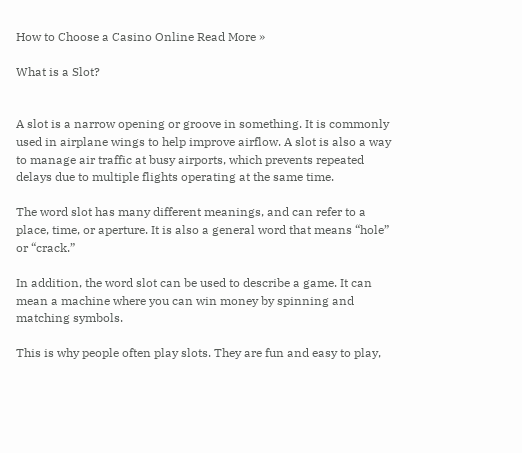How to Choose a Casino Online Read More »

What is a Slot?


A slot is a narrow opening or groove in something. It is commonly used in airplane wings to help improve airflow. A slot is also a way to manage air traffic at busy airports, which prevents repeated delays due to multiple flights operating at the same time.

The word slot has many different meanings, and can refer to a place, time, or aperture. It is also a general word that means “hole” or “crack.”

In addition, the word slot can be used to describe a game. It can mean a machine where you can win money by spinning and matching symbols.

This is why people often play slots. They are fun and easy to play,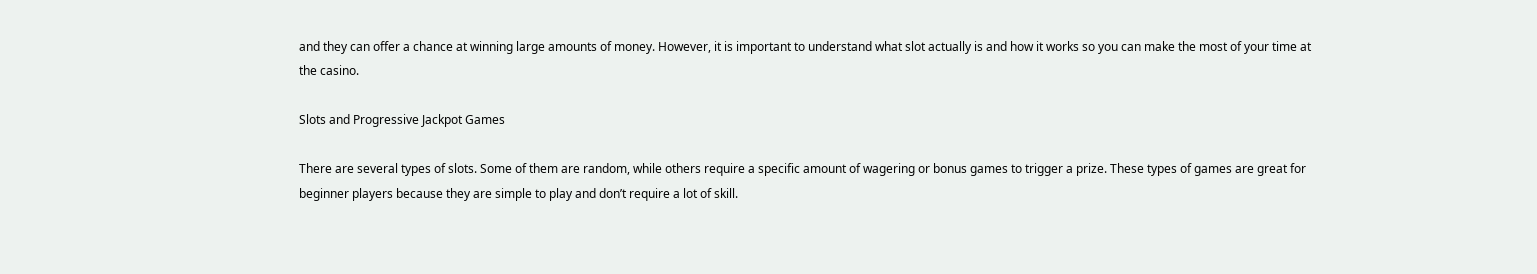and they can offer a chance at winning large amounts of money. However, it is important to understand what slot actually is and how it works so you can make the most of your time at the casino.

Slots and Progressive Jackpot Games

There are several types of slots. Some of them are random, while others require a specific amount of wagering or bonus games to trigger a prize. These types of games are great for beginner players because they are simple to play and don’t require a lot of skill.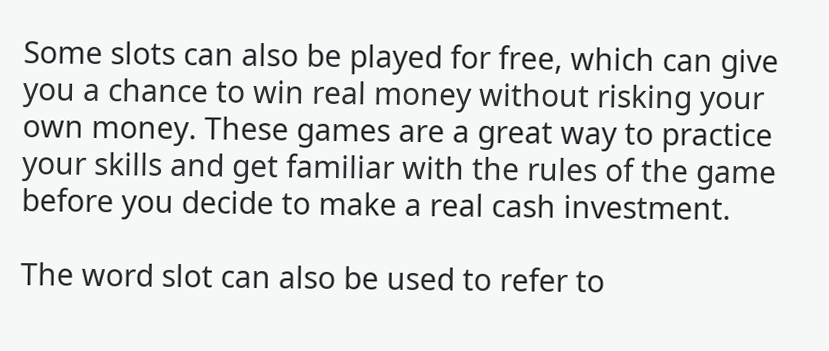Some slots can also be played for free, which can give you a chance to win real money without risking your own money. These games are a great way to practice your skills and get familiar with the rules of the game before you decide to make a real cash investment.

The word slot can also be used to refer to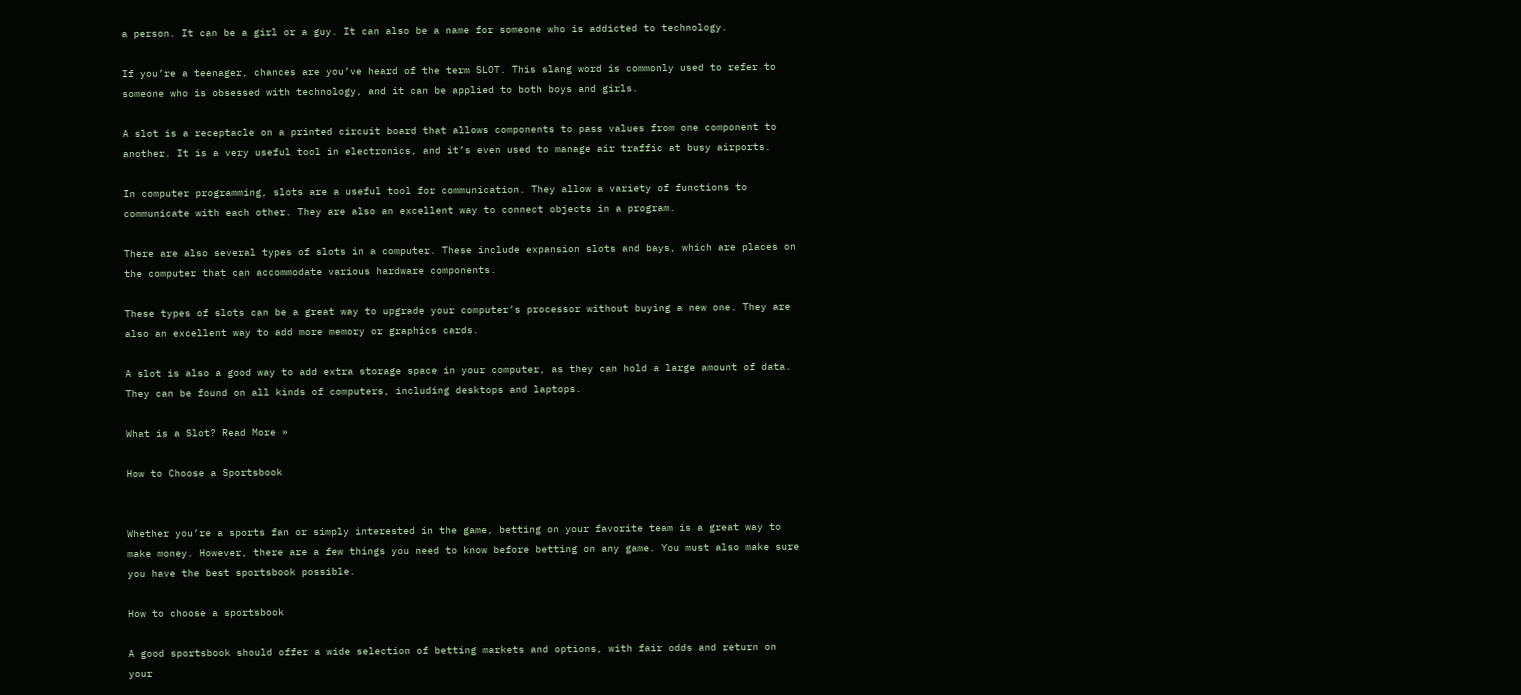a person. It can be a girl or a guy. It can also be a name for someone who is addicted to technology.

If you’re a teenager, chances are you’ve heard of the term SLOT. This slang word is commonly used to refer to someone who is obsessed with technology, and it can be applied to both boys and girls.

A slot is a receptacle on a printed circuit board that allows components to pass values from one component to another. It is a very useful tool in electronics, and it’s even used to manage air traffic at busy airports.

In computer programming, slots are a useful tool for communication. They allow a variety of functions to communicate with each other. They are also an excellent way to connect objects in a program.

There are also several types of slots in a computer. These include expansion slots and bays, which are places on the computer that can accommodate various hardware components.

These types of slots can be a great way to upgrade your computer’s processor without buying a new one. They are also an excellent way to add more memory or graphics cards.

A slot is also a good way to add extra storage space in your computer, as they can hold a large amount of data. They can be found on all kinds of computers, including desktops and laptops.

What is a Slot? Read More »

How to Choose a Sportsbook


Whether you’re a sports fan or simply interested in the game, betting on your favorite team is a great way to make money. However, there are a few things you need to know before betting on any game. You must also make sure you have the best sportsbook possible.

How to choose a sportsbook

A good sportsbook should offer a wide selection of betting markets and options, with fair odds and return on your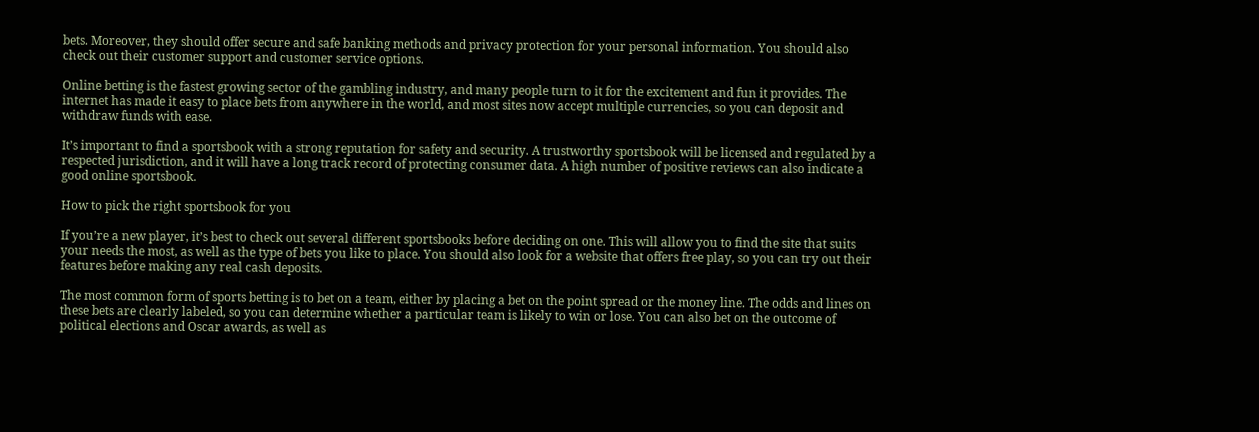bets. Moreover, they should offer secure and safe banking methods and privacy protection for your personal information. You should also check out their customer support and customer service options.

Online betting is the fastest growing sector of the gambling industry, and many people turn to it for the excitement and fun it provides. The internet has made it easy to place bets from anywhere in the world, and most sites now accept multiple currencies, so you can deposit and withdraw funds with ease.

It’s important to find a sportsbook with a strong reputation for safety and security. A trustworthy sportsbook will be licensed and regulated by a respected jurisdiction, and it will have a long track record of protecting consumer data. A high number of positive reviews can also indicate a good online sportsbook.

How to pick the right sportsbook for you

If you’re a new player, it’s best to check out several different sportsbooks before deciding on one. This will allow you to find the site that suits your needs the most, as well as the type of bets you like to place. You should also look for a website that offers free play, so you can try out their features before making any real cash deposits.

The most common form of sports betting is to bet on a team, either by placing a bet on the point spread or the money line. The odds and lines on these bets are clearly labeled, so you can determine whether a particular team is likely to win or lose. You can also bet on the outcome of political elections and Oscar awards, as well as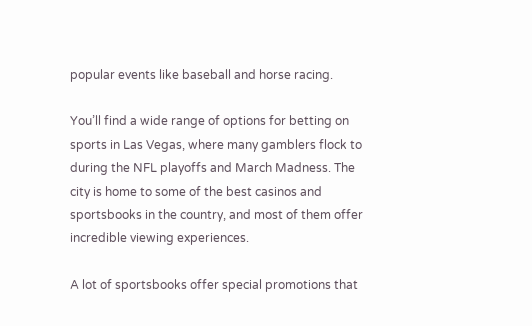popular events like baseball and horse racing.

You’ll find a wide range of options for betting on sports in Las Vegas, where many gamblers flock to during the NFL playoffs and March Madness. The city is home to some of the best casinos and sportsbooks in the country, and most of them offer incredible viewing experiences.

A lot of sportsbooks offer special promotions that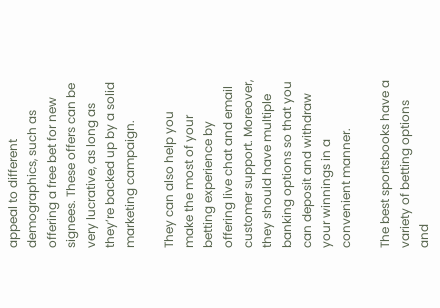appeal to different demographics, such as offering a free bet for new signees. These offers can be very lucrative, as long as they’re backed up by a solid marketing campaign.

They can also help you make the most of your betting experience by offering live chat and email customer support. Moreover, they should have multiple banking options so that you can deposit and withdraw your winnings in a convenient manner.

The best sportsbooks have a variety of betting options and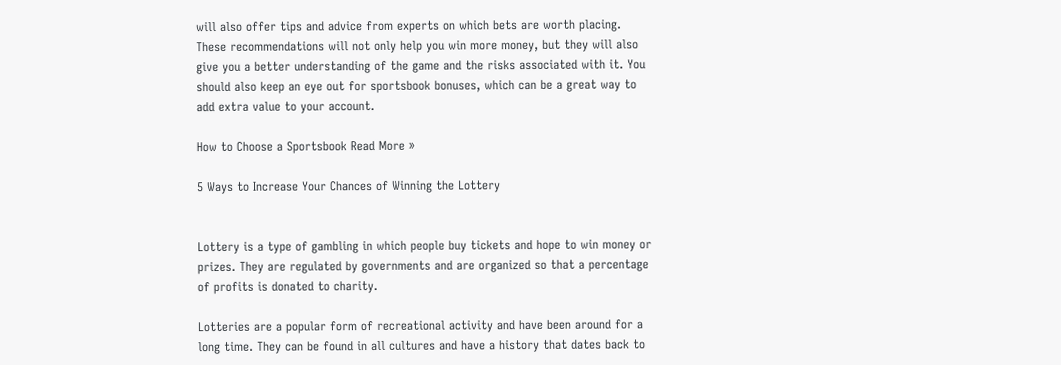will also offer tips and advice from experts on which bets are worth placing. These recommendations will not only help you win more money, but they will also give you a better understanding of the game and the risks associated with it. You should also keep an eye out for sportsbook bonuses, which can be a great way to add extra value to your account.

How to Choose a Sportsbook Read More »

5 Ways to Increase Your Chances of Winning the Lottery


Lottery is a type of gambling in which people buy tickets and hope to win money or prizes. They are regulated by governments and are organized so that a percentage of profits is donated to charity.

Lotteries are a popular form of recreational activity and have been around for a long time. They can be found in all cultures and have a history that dates back to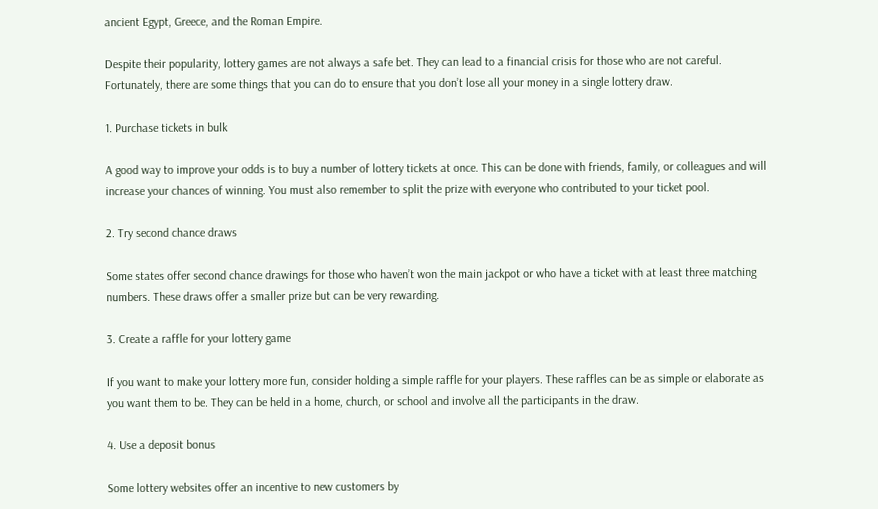ancient Egypt, Greece, and the Roman Empire.

Despite their popularity, lottery games are not always a safe bet. They can lead to a financial crisis for those who are not careful. Fortunately, there are some things that you can do to ensure that you don’t lose all your money in a single lottery draw.

1. Purchase tickets in bulk

A good way to improve your odds is to buy a number of lottery tickets at once. This can be done with friends, family, or colleagues and will increase your chances of winning. You must also remember to split the prize with everyone who contributed to your ticket pool.

2. Try second chance draws

Some states offer second chance drawings for those who haven’t won the main jackpot or who have a ticket with at least three matching numbers. These draws offer a smaller prize but can be very rewarding.

3. Create a raffle for your lottery game

If you want to make your lottery more fun, consider holding a simple raffle for your players. These raffles can be as simple or elaborate as you want them to be. They can be held in a home, church, or school and involve all the participants in the draw.

4. Use a deposit bonus

Some lottery websites offer an incentive to new customers by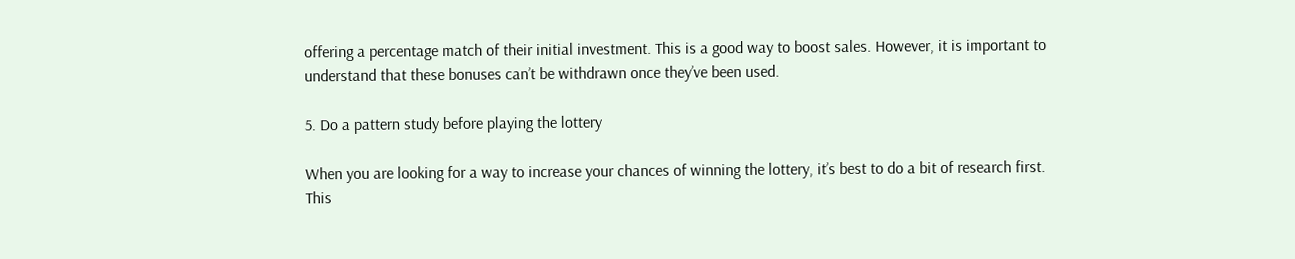offering a percentage match of their initial investment. This is a good way to boost sales. However, it is important to understand that these bonuses can’t be withdrawn once they’ve been used.

5. Do a pattern study before playing the lottery

When you are looking for a way to increase your chances of winning the lottery, it’s best to do a bit of research first. This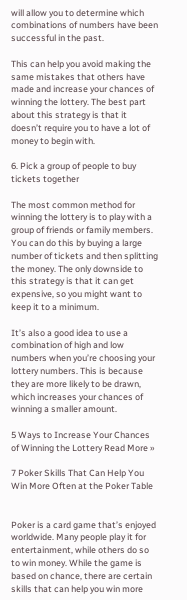will allow you to determine which combinations of numbers have been successful in the past.

This can help you avoid making the same mistakes that others have made and increase your chances of winning the lottery. The best part about this strategy is that it doesn’t require you to have a lot of money to begin with.

6. Pick a group of people to buy tickets together

The most common method for winning the lottery is to play with a group of friends or family members. You can do this by buying a large number of tickets and then splitting the money. The only downside to this strategy is that it can get expensive, so you might want to keep it to a minimum.

It’s also a good idea to use a combination of high and low numbers when you’re choosing your lottery numbers. This is because they are more likely to be drawn, which increases your chances of winning a smaller amount.

5 Ways to Increase Your Chances of Winning the Lottery Read More »

7 Poker Skills That Can Help You Win More Often at the Poker Table


Poker is a card game that’s enjoyed worldwide. Many people play it for entertainment, while others do so to win money. While the game is based on chance, there are certain skills that can help you win more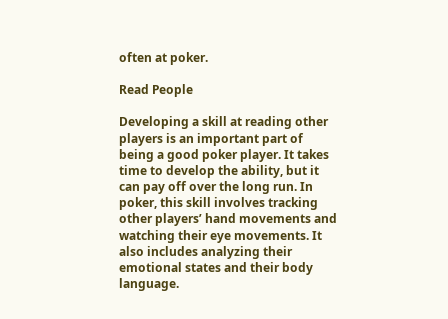often at poker.

Read People

Developing a skill at reading other players is an important part of being a good poker player. It takes time to develop the ability, but it can pay off over the long run. In poker, this skill involves tracking other players’ hand movements and watching their eye movements. It also includes analyzing their emotional states and their body language.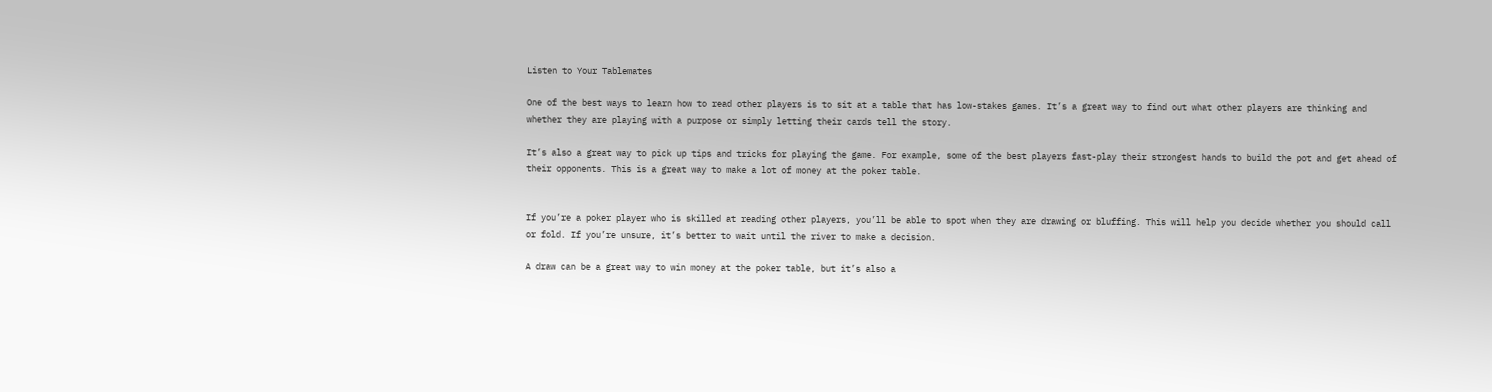Listen to Your Tablemates

One of the best ways to learn how to read other players is to sit at a table that has low-stakes games. It’s a great way to find out what other players are thinking and whether they are playing with a purpose or simply letting their cards tell the story.

It’s also a great way to pick up tips and tricks for playing the game. For example, some of the best players fast-play their strongest hands to build the pot and get ahead of their opponents. This is a great way to make a lot of money at the poker table.


If you’re a poker player who is skilled at reading other players, you’ll be able to spot when they are drawing or bluffing. This will help you decide whether you should call or fold. If you’re unsure, it’s better to wait until the river to make a decision.

A draw can be a great way to win money at the poker table, but it’s also a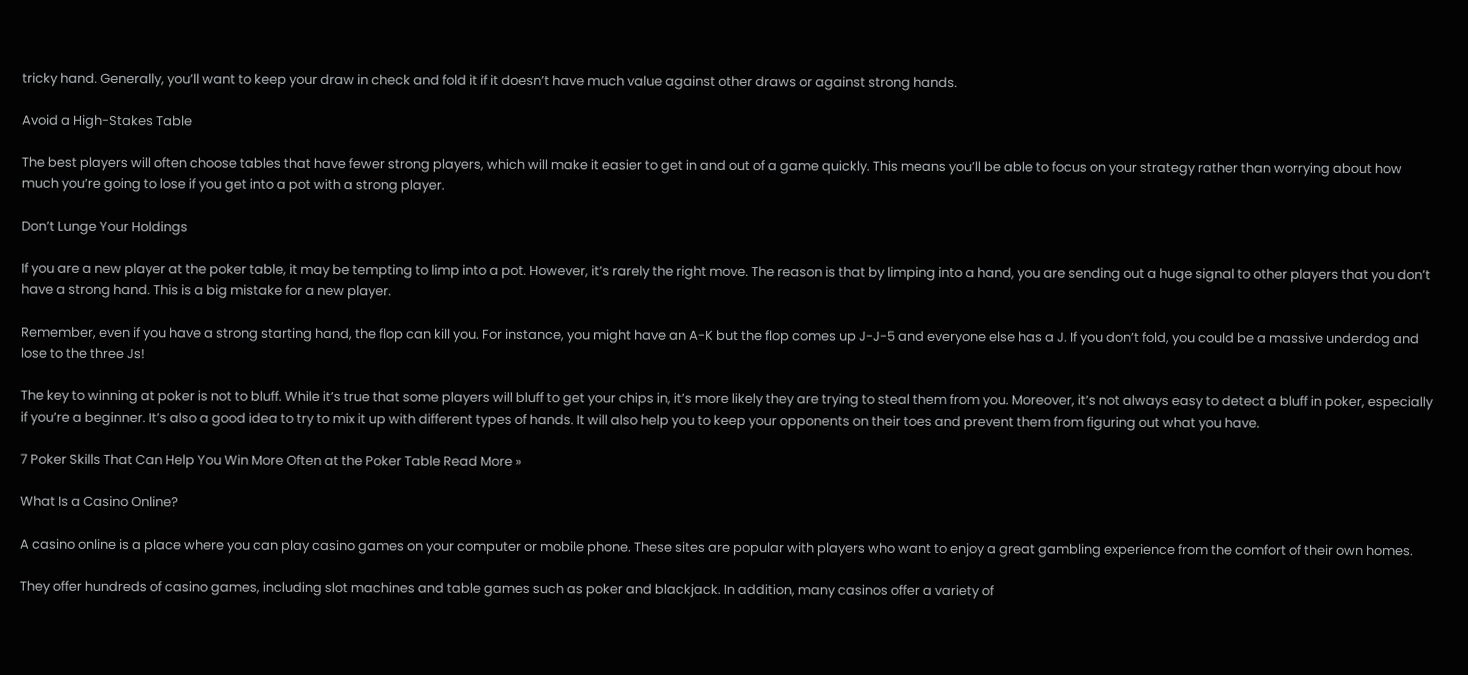tricky hand. Generally, you’ll want to keep your draw in check and fold it if it doesn’t have much value against other draws or against strong hands.

Avoid a High-Stakes Table

The best players will often choose tables that have fewer strong players, which will make it easier to get in and out of a game quickly. This means you’ll be able to focus on your strategy rather than worrying about how much you’re going to lose if you get into a pot with a strong player.

Don’t Lunge Your Holdings

If you are a new player at the poker table, it may be tempting to limp into a pot. However, it’s rarely the right move. The reason is that by limping into a hand, you are sending out a huge signal to other players that you don’t have a strong hand. This is a big mistake for a new player.

Remember, even if you have a strong starting hand, the flop can kill you. For instance, you might have an A-K but the flop comes up J-J-5 and everyone else has a J. If you don’t fold, you could be a massive underdog and lose to the three Js!

The key to winning at poker is not to bluff. While it’s true that some players will bluff to get your chips in, it’s more likely they are trying to steal them from you. Moreover, it’s not always easy to detect a bluff in poker, especially if you’re a beginner. It’s also a good idea to try to mix it up with different types of hands. It will also help you to keep your opponents on their toes and prevent them from figuring out what you have.

7 Poker Skills That Can Help You Win More Often at the Poker Table Read More »

What Is a Casino Online?

A casino online is a place where you can play casino games on your computer or mobile phone. These sites are popular with players who want to enjoy a great gambling experience from the comfort of their own homes.

They offer hundreds of casino games, including slot machines and table games such as poker and blackjack. In addition, many casinos offer a variety of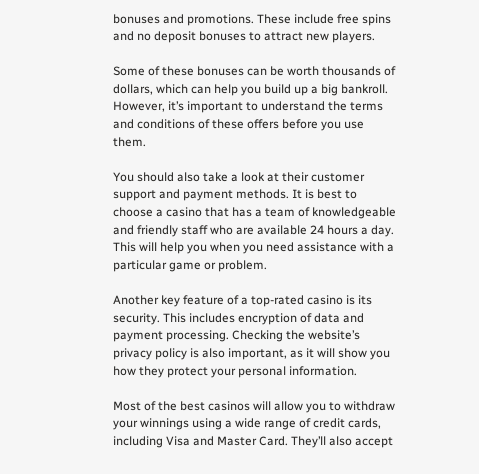bonuses and promotions. These include free spins and no deposit bonuses to attract new players.

Some of these bonuses can be worth thousands of dollars, which can help you build up a big bankroll. However, it’s important to understand the terms and conditions of these offers before you use them.

You should also take a look at their customer support and payment methods. It is best to choose a casino that has a team of knowledgeable and friendly staff who are available 24 hours a day. This will help you when you need assistance with a particular game or problem.

Another key feature of a top-rated casino is its security. This includes encryption of data and payment processing. Checking the website’s privacy policy is also important, as it will show you how they protect your personal information.

Most of the best casinos will allow you to withdraw your winnings using a wide range of credit cards, including Visa and Master Card. They’ll also accept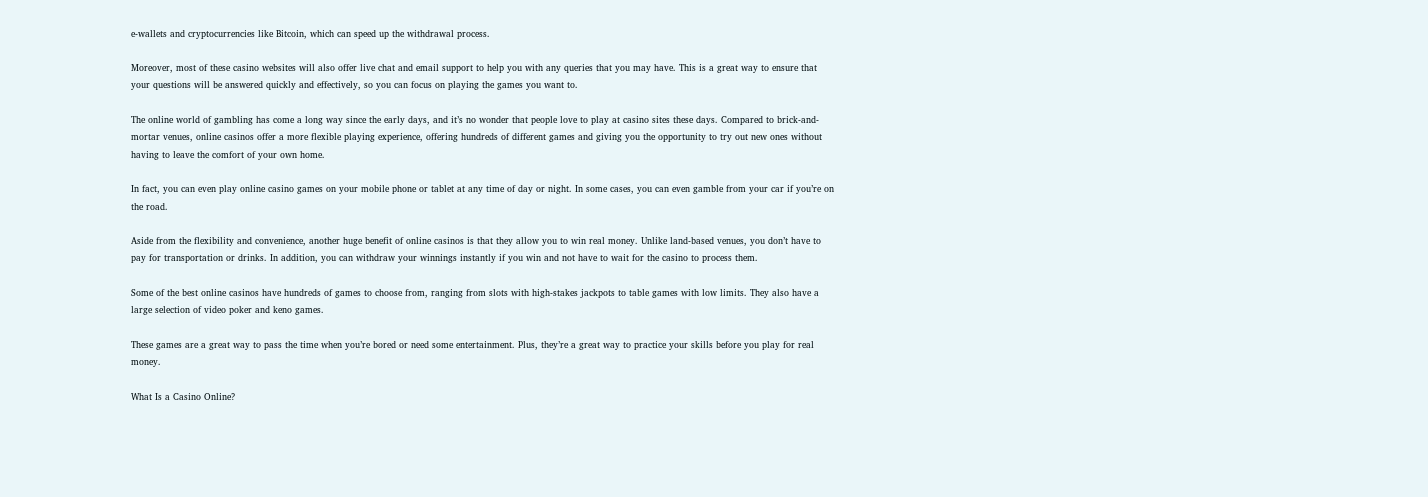e-wallets and cryptocurrencies like Bitcoin, which can speed up the withdrawal process.

Moreover, most of these casino websites will also offer live chat and email support to help you with any queries that you may have. This is a great way to ensure that your questions will be answered quickly and effectively, so you can focus on playing the games you want to.

The online world of gambling has come a long way since the early days, and it’s no wonder that people love to play at casino sites these days. Compared to brick-and-mortar venues, online casinos offer a more flexible playing experience, offering hundreds of different games and giving you the opportunity to try out new ones without having to leave the comfort of your own home.

In fact, you can even play online casino games on your mobile phone or tablet at any time of day or night. In some cases, you can even gamble from your car if you’re on the road.

Aside from the flexibility and convenience, another huge benefit of online casinos is that they allow you to win real money. Unlike land-based venues, you don’t have to pay for transportation or drinks. In addition, you can withdraw your winnings instantly if you win and not have to wait for the casino to process them.

Some of the best online casinos have hundreds of games to choose from, ranging from slots with high-stakes jackpots to table games with low limits. They also have a large selection of video poker and keno games.

These games are a great way to pass the time when you’re bored or need some entertainment. Plus, they’re a great way to practice your skills before you play for real money.

What Is a Casino Online?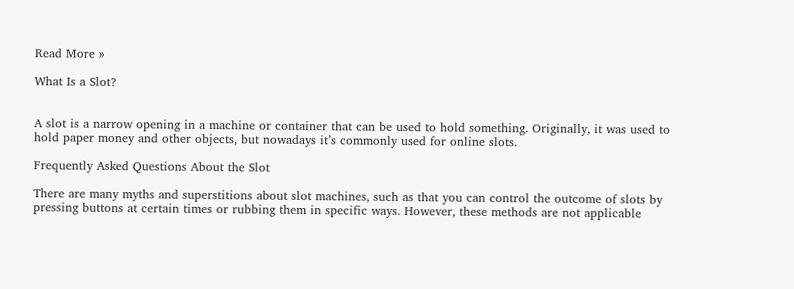Read More »

What Is a Slot?


A slot is a narrow opening in a machine or container that can be used to hold something. Originally, it was used to hold paper money and other objects, but nowadays it’s commonly used for online slots.

Frequently Asked Questions About the Slot

There are many myths and superstitions about slot machines, such as that you can control the outcome of slots by pressing buttons at certain times or rubbing them in specific ways. However, these methods are not applicable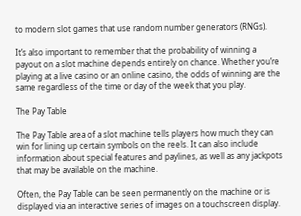to modern slot games that use random number generators (RNGs).

It’s also important to remember that the probability of winning a payout on a slot machine depends entirely on chance. Whether you’re playing at a live casino or an online casino, the odds of winning are the same regardless of the time or day of the week that you play.

The Pay Table

The Pay Table area of a slot machine tells players how much they can win for lining up certain symbols on the reels. It can also include information about special features and paylines, as well as any jackpots that may be available on the machine.

Often, the Pay Table can be seen permanently on the machine or is displayed via an interactive series of images on a touchscreen display.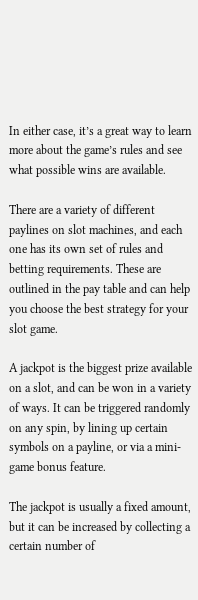In either case, it’s a great way to learn more about the game’s rules and see what possible wins are available.

There are a variety of different paylines on slot machines, and each one has its own set of rules and betting requirements. These are outlined in the pay table and can help you choose the best strategy for your slot game.

A jackpot is the biggest prize available on a slot, and can be won in a variety of ways. It can be triggered randomly on any spin, by lining up certain symbols on a payline, or via a mini-game bonus feature.

The jackpot is usually a fixed amount, but it can be increased by collecting a certain number of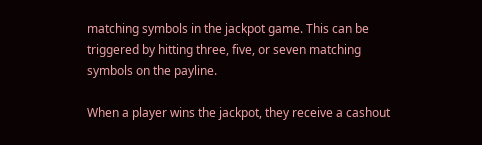matching symbols in the jackpot game. This can be triggered by hitting three, five, or seven matching symbols on the payline.

When a player wins the jackpot, they receive a cashout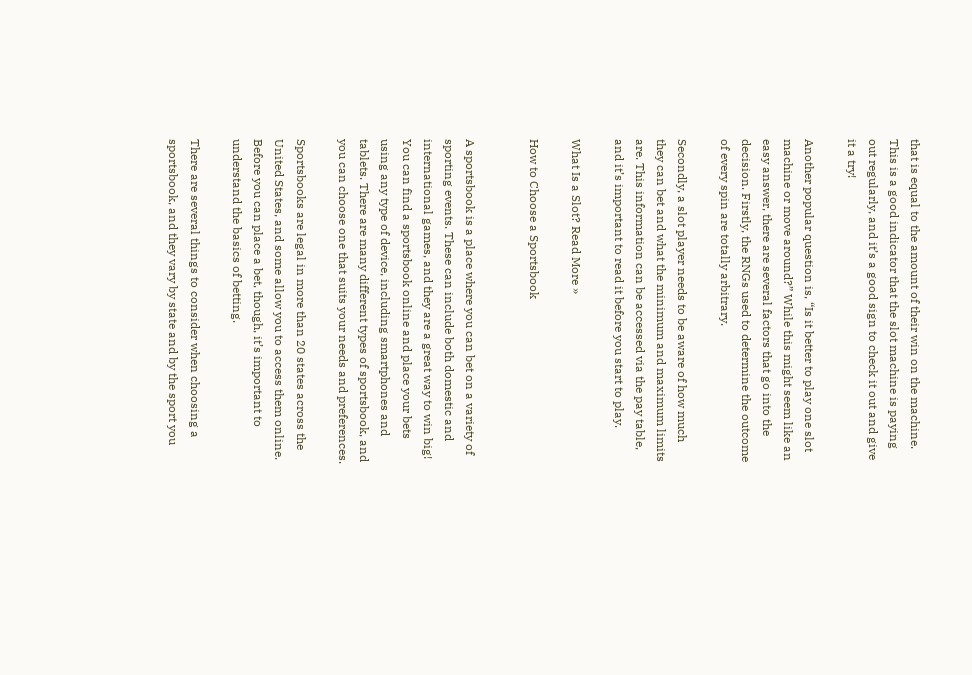that is equal to the amount of their win on the machine. This is a good indicator that the slot machine is paying out regularly, and it’s a good sign to check it out and give it a try!

Another popular question is, “Is it better to play one slot machine or move around?” While this might seem like an easy answer, there are several factors that go into the decision. Firstly, the RNGs used to determine the outcome of every spin are totally arbitrary.

Secondly, a slot player needs to be aware of how much they can bet and what the minimum and maximum limits are. This information can be accessed via the pay table, and it’s important to read it before you start to play.

What Is a Slot? Read More »

How to Choose a Sportsbook


A sportsbook is a place where you can bet on a variety of sporting events. These can include both domestic and international games, and they are a great way to win big! You can find a sportsbook online and place your bets using any type of device, including smartphones and tablets. There are many different types of sportsbook, and you can choose one that suits your needs and preferences.

Sportsbooks are legal in more than 20 states across the United States, and some allow you to access them online. Before you can place a bet, though, it’s important to understand the basics of betting.

There are several things to consider when choosing a sportsbook, and they vary by state and by the sport you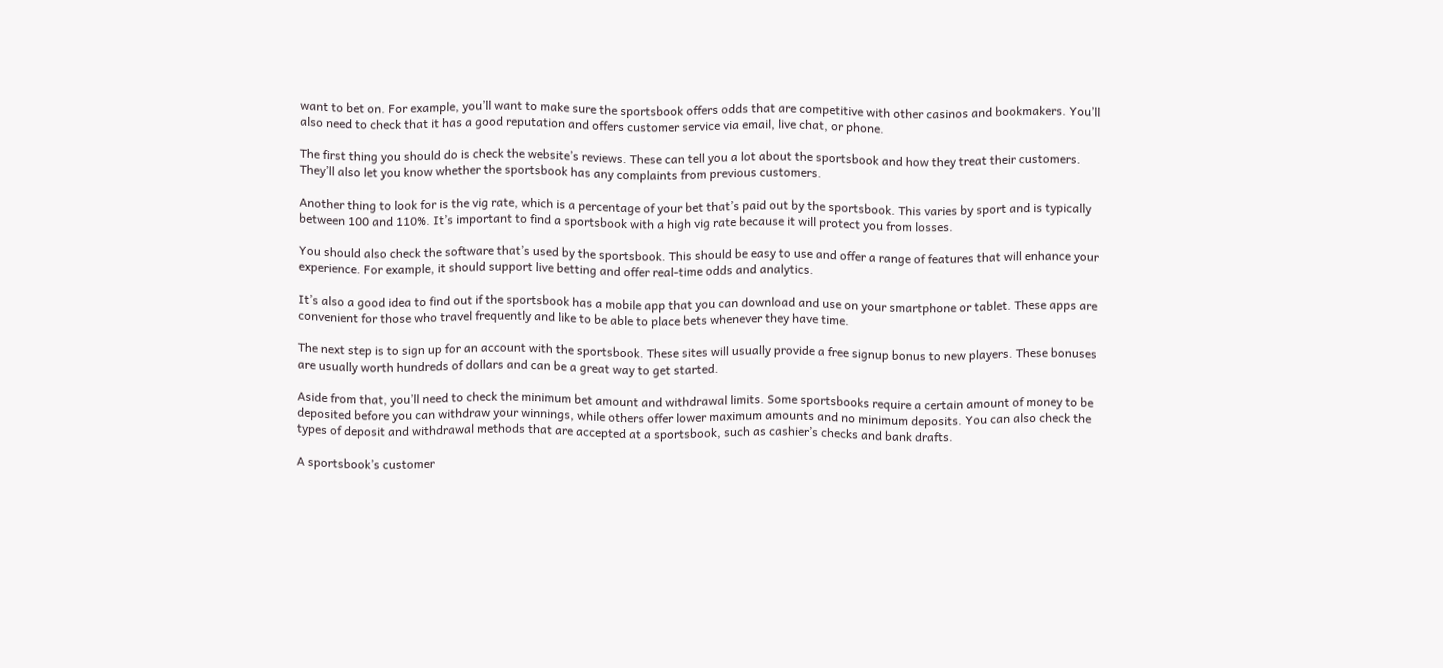want to bet on. For example, you’ll want to make sure the sportsbook offers odds that are competitive with other casinos and bookmakers. You’ll also need to check that it has a good reputation and offers customer service via email, live chat, or phone.

The first thing you should do is check the website’s reviews. These can tell you a lot about the sportsbook and how they treat their customers. They’ll also let you know whether the sportsbook has any complaints from previous customers.

Another thing to look for is the vig rate, which is a percentage of your bet that’s paid out by the sportsbook. This varies by sport and is typically between 100 and 110%. It’s important to find a sportsbook with a high vig rate because it will protect you from losses.

You should also check the software that’s used by the sportsbook. This should be easy to use and offer a range of features that will enhance your experience. For example, it should support live betting and offer real-time odds and analytics.

It’s also a good idea to find out if the sportsbook has a mobile app that you can download and use on your smartphone or tablet. These apps are convenient for those who travel frequently and like to be able to place bets whenever they have time.

The next step is to sign up for an account with the sportsbook. These sites will usually provide a free signup bonus to new players. These bonuses are usually worth hundreds of dollars and can be a great way to get started.

Aside from that, you’ll need to check the minimum bet amount and withdrawal limits. Some sportsbooks require a certain amount of money to be deposited before you can withdraw your winnings, while others offer lower maximum amounts and no minimum deposits. You can also check the types of deposit and withdrawal methods that are accepted at a sportsbook, such as cashier’s checks and bank drafts.

A sportsbook’s customer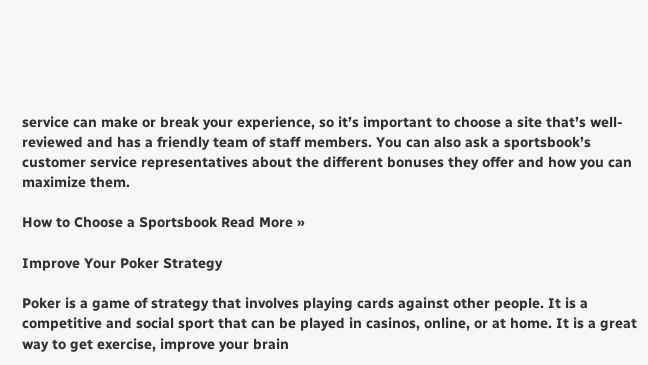service can make or break your experience, so it’s important to choose a site that’s well-reviewed and has a friendly team of staff members. You can also ask a sportsbook’s customer service representatives about the different bonuses they offer and how you can maximize them.

How to Choose a Sportsbook Read More »

Improve Your Poker Strategy

Poker is a game of strategy that involves playing cards against other people. It is a competitive and social sport that can be played in casinos, online, or at home. It is a great way to get exercise, improve your brain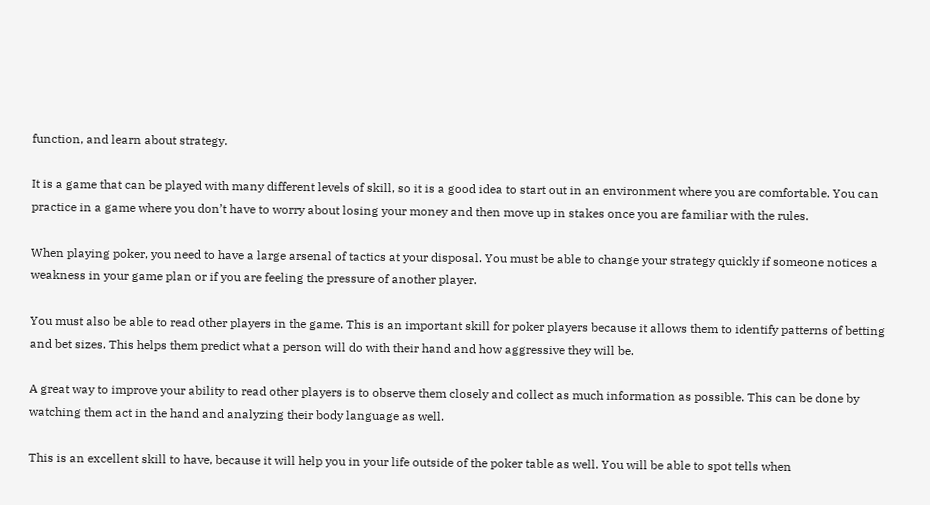function, and learn about strategy.

It is a game that can be played with many different levels of skill, so it is a good idea to start out in an environment where you are comfortable. You can practice in a game where you don’t have to worry about losing your money and then move up in stakes once you are familiar with the rules.

When playing poker, you need to have a large arsenal of tactics at your disposal. You must be able to change your strategy quickly if someone notices a weakness in your game plan or if you are feeling the pressure of another player.

You must also be able to read other players in the game. This is an important skill for poker players because it allows them to identify patterns of betting and bet sizes. This helps them predict what a person will do with their hand and how aggressive they will be.

A great way to improve your ability to read other players is to observe them closely and collect as much information as possible. This can be done by watching them act in the hand and analyzing their body language as well.

This is an excellent skill to have, because it will help you in your life outside of the poker table as well. You will be able to spot tells when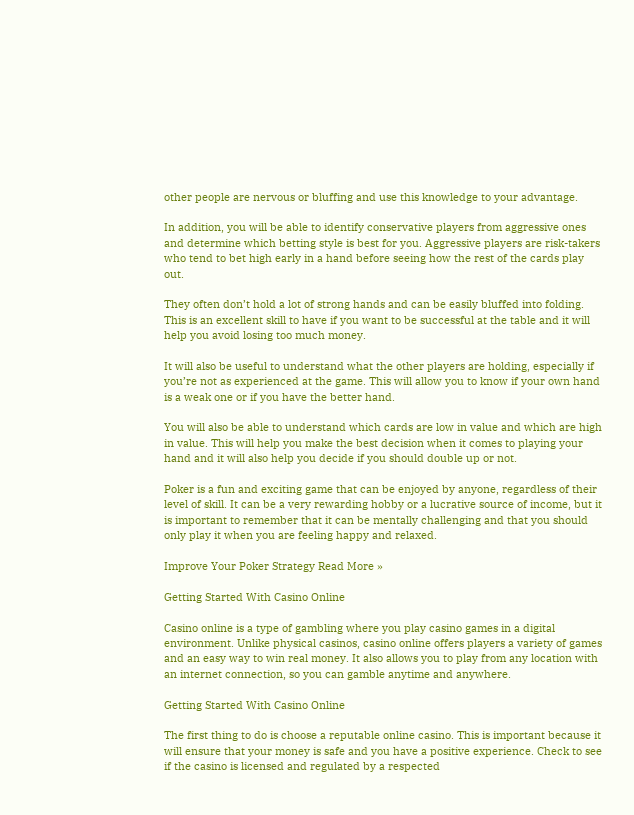other people are nervous or bluffing and use this knowledge to your advantage.

In addition, you will be able to identify conservative players from aggressive ones and determine which betting style is best for you. Aggressive players are risk-takers who tend to bet high early in a hand before seeing how the rest of the cards play out.

They often don’t hold a lot of strong hands and can be easily bluffed into folding. This is an excellent skill to have if you want to be successful at the table and it will help you avoid losing too much money.

It will also be useful to understand what the other players are holding, especially if you’re not as experienced at the game. This will allow you to know if your own hand is a weak one or if you have the better hand.

You will also be able to understand which cards are low in value and which are high in value. This will help you make the best decision when it comes to playing your hand and it will also help you decide if you should double up or not.

Poker is a fun and exciting game that can be enjoyed by anyone, regardless of their level of skill. It can be a very rewarding hobby or a lucrative source of income, but it is important to remember that it can be mentally challenging and that you should only play it when you are feeling happy and relaxed.

Improve Your Poker Strategy Read More »

Getting Started With Casino Online

Casino online is a type of gambling where you play casino games in a digital environment. Unlike physical casinos, casino online offers players a variety of games and an easy way to win real money. It also allows you to play from any location with an internet connection, so you can gamble anytime and anywhere.

Getting Started With Casino Online

The first thing to do is choose a reputable online casino. This is important because it will ensure that your money is safe and you have a positive experience. Check to see if the casino is licensed and regulated by a respected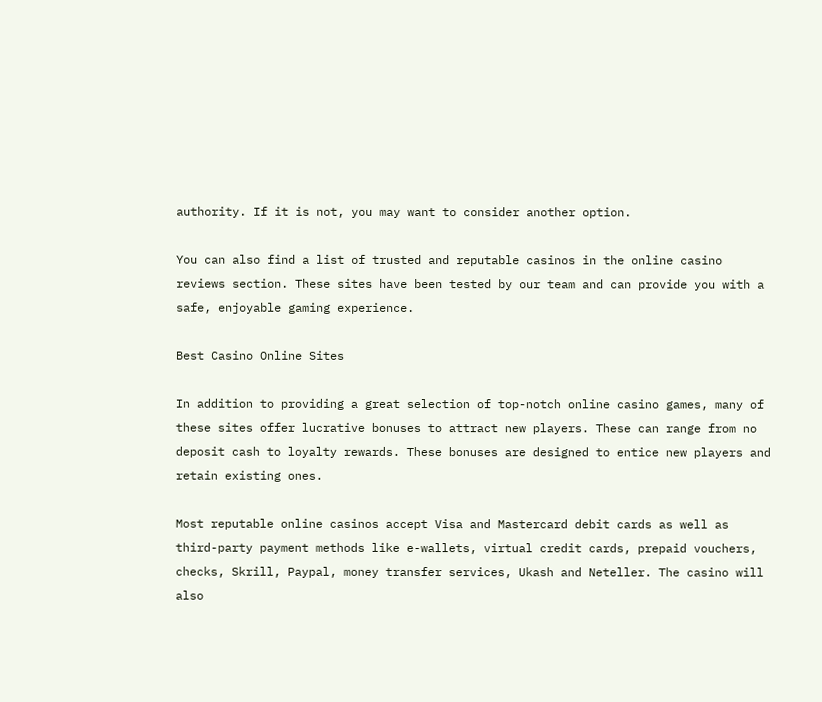authority. If it is not, you may want to consider another option.

You can also find a list of trusted and reputable casinos in the online casino reviews section. These sites have been tested by our team and can provide you with a safe, enjoyable gaming experience.

Best Casino Online Sites

In addition to providing a great selection of top-notch online casino games, many of these sites offer lucrative bonuses to attract new players. These can range from no deposit cash to loyalty rewards. These bonuses are designed to entice new players and retain existing ones.

Most reputable online casinos accept Visa and Mastercard debit cards as well as third-party payment methods like e-wallets, virtual credit cards, prepaid vouchers, checks, Skrill, Paypal, money transfer services, Ukash and Neteller. The casino will also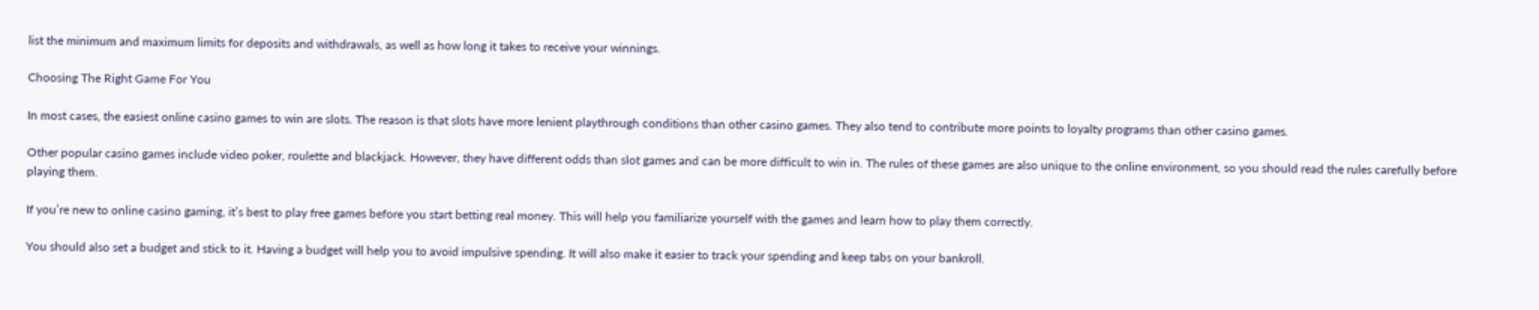list the minimum and maximum limits for deposits and withdrawals, as well as how long it takes to receive your winnings.

Choosing The Right Game For You

In most cases, the easiest online casino games to win are slots. The reason is that slots have more lenient playthrough conditions than other casino games. They also tend to contribute more points to loyalty programs than other casino games.

Other popular casino games include video poker, roulette and blackjack. However, they have different odds than slot games and can be more difficult to win in. The rules of these games are also unique to the online environment, so you should read the rules carefully before playing them.

If you’re new to online casino gaming, it’s best to play free games before you start betting real money. This will help you familiarize yourself with the games and learn how to play them correctly.

You should also set a budget and stick to it. Having a budget will help you to avoid impulsive spending. It will also make it easier to track your spending and keep tabs on your bankroll.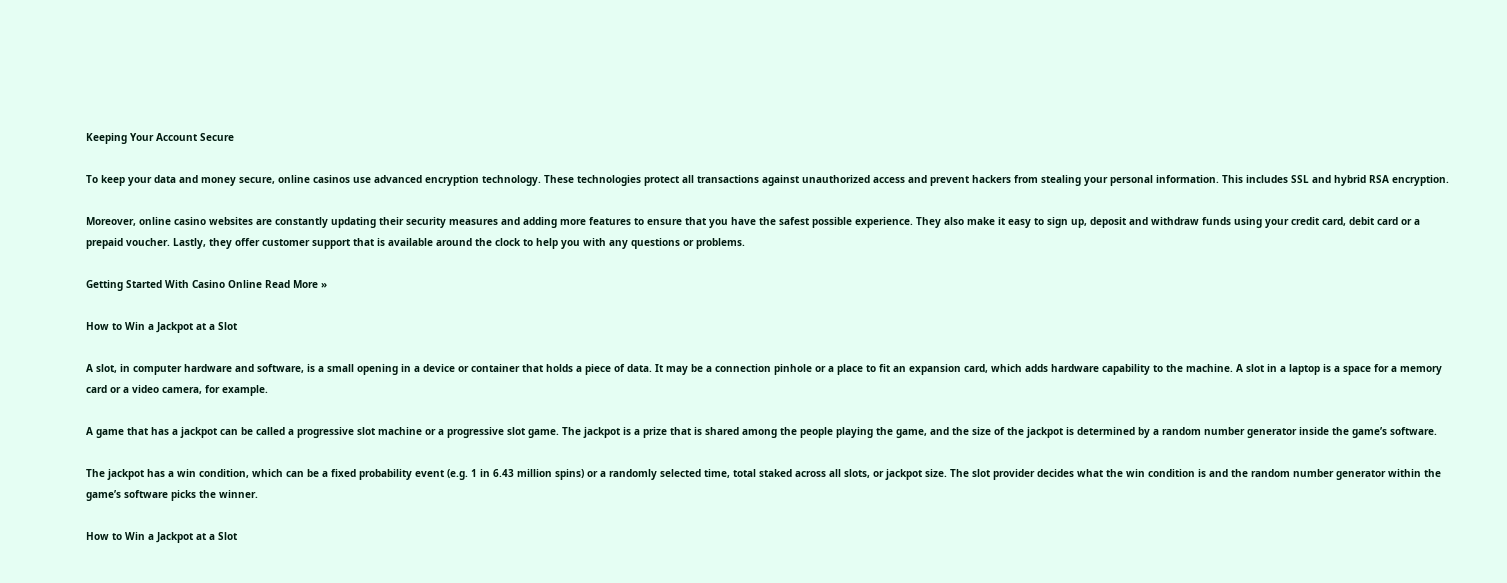Keeping Your Account Secure

To keep your data and money secure, online casinos use advanced encryption technology. These technologies protect all transactions against unauthorized access and prevent hackers from stealing your personal information. This includes SSL and hybrid RSA encryption.

Moreover, online casino websites are constantly updating their security measures and adding more features to ensure that you have the safest possible experience. They also make it easy to sign up, deposit and withdraw funds using your credit card, debit card or a prepaid voucher. Lastly, they offer customer support that is available around the clock to help you with any questions or problems.

Getting Started With Casino Online Read More »

How to Win a Jackpot at a Slot

A slot, in computer hardware and software, is a small opening in a device or container that holds a piece of data. It may be a connection pinhole or a place to fit an expansion card, which adds hardware capability to the machine. A slot in a laptop is a space for a memory card or a video camera, for example.

A game that has a jackpot can be called a progressive slot machine or a progressive slot game. The jackpot is a prize that is shared among the people playing the game, and the size of the jackpot is determined by a random number generator inside the game’s software.

The jackpot has a win condition, which can be a fixed probability event (e.g. 1 in 6.43 million spins) or a randomly selected time, total staked across all slots, or jackpot size. The slot provider decides what the win condition is and the random number generator within the game’s software picks the winner.

How to Win a Jackpot at a Slot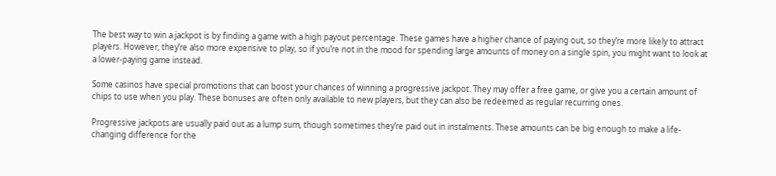The best way to win a jackpot is by finding a game with a high payout percentage. These games have a higher chance of paying out, so they’re more likely to attract players. However, they’re also more expensive to play, so if you’re not in the mood for spending large amounts of money on a single spin, you might want to look at a lower-paying game instead.

Some casinos have special promotions that can boost your chances of winning a progressive jackpot. They may offer a free game, or give you a certain amount of chips to use when you play. These bonuses are often only available to new players, but they can also be redeemed as regular recurring ones.

Progressive jackpots are usually paid out as a lump sum, though sometimes they’re paid out in instalments. These amounts can be big enough to make a life-changing difference for the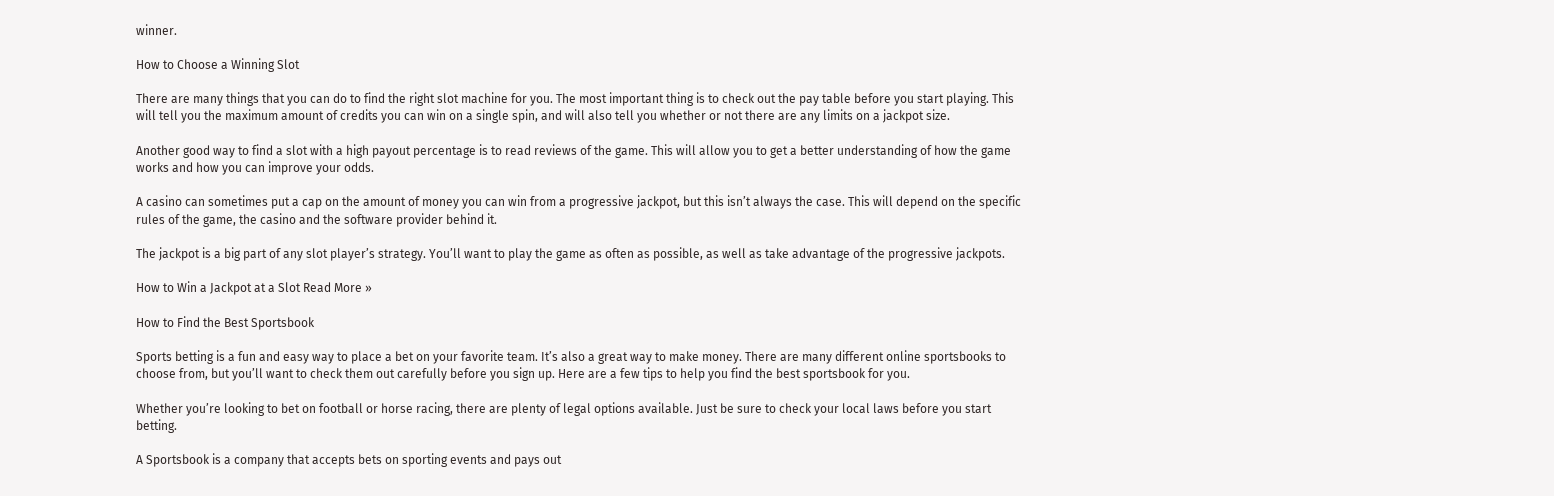winner.

How to Choose a Winning Slot

There are many things that you can do to find the right slot machine for you. The most important thing is to check out the pay table before you start playing. This will tell you the maximum amount of credits you can win on a single spin, and will also tell you whether or not there are any limits on a jackpot size.

Another good way to find a slot with a high payout percentage is to read reviews of the game. This will allow you to get a better understanding of how the game works and how you can improve your odds.

A casino can sometimes put a cap on the amount of money you can win from a progressive jackpot, but this isn’t always the case. This will depend on the specific rules of the game, the casino and the software provider behind it.

The jackpot is a big part of any slot player’s strategy. You’ll want to play the game as often as possible, as well as take advantage of the progressive jackpots.

How to Win a Jackpot at a Slot Read More »

How to Find the Best Sportsbook

Sports betting is a fun and easy way to place a bet on your favorite team. It’s also a great way to make money. There are many different online sportsbooks to choose from, but you’ll want to check them out carefully before you sign up. Here are a few tips to help you find the best sportsbook for you.

Whether you’re looking to bet on football or horse racing, there are plenty of legal options available. Just be sure to check your local laws before you start betting.

A Sportsbook is a company that accepts bets on sporting events and pays out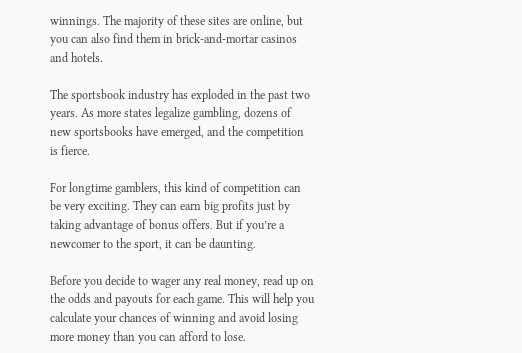winnings. The majority of these sites are online, but you can also find them in brick-and-mortar casinos and hotels.

The sportsbook industry has exploded in the past two years. As more states legalize gambling, dozens of new sportsbooks have emerged, and the competition is fierce.

For longtime gamblers, this kind of competition can be very exciting. They can earn big profits just by taking advantage of bonus offers. But if you’re a newcomer to the sport, it can be daunting.

Before you decide to wager any real money, read up on the odds and payouts for each game. This will help you calculate your chances of winning and avoid losing more money than you can afford to lose.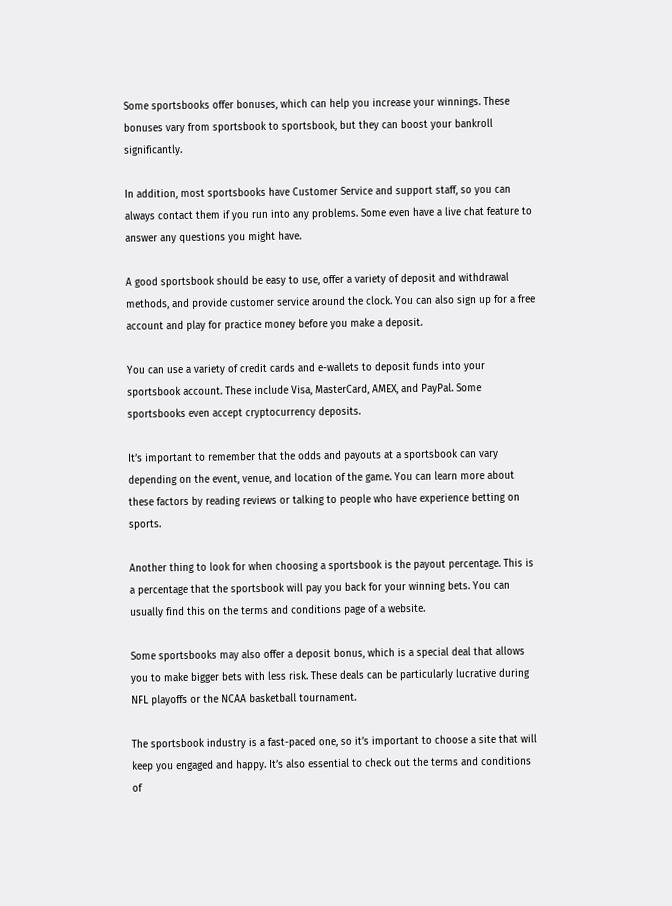Some sportsbooks offer bonuses, which can help you increase your winnings. These bonuses vary from sportsbook to sportsbook, but they can boost your bankroll significantly.

In addition, most sportsbooks have Customer Service and support staff, so you can always contact them if you run into any problems. Some even have a live chat feature to answer any questions you might have.

A good sportsbook should be easy to use, offer a variety of deposit and withdrawal methods, and provide customer service around the clock. You can also sign up for a free account and play for practice money before you make a deposit.

You can use a variety of credit cards and e-wallets to deposit funds into your sportsbook account. These include Visa, MasterCard, AMEX, and PayPal. Some sportsbooks even accept cryptocurrency deposits.

It’s important to remember that the odds and payouts at a sportsbook can vary depending on the event, venue, and location of the game. You can learn more about these factors by reading reviews or talking to people who have experience betting on sports.

Another thing to look for when choosing a sportsbook is the payout percentage. This is a percentage that the sportsbook will pay you back for your winning bets. You can usually find this on the terms and conditions page of a website.

Some sportsbooks may also offer a deposit bonus, which is a special deal that allows you to make bigger bets with less risk. These deals can be particularly lucrative during NFL playoffs or the NCAA basketball tournament.

The sportsbook industry is a fast-paced one, so it’s important to choose a site that will keep you engaged and happy. It’s also essential to check out the terms and conditions of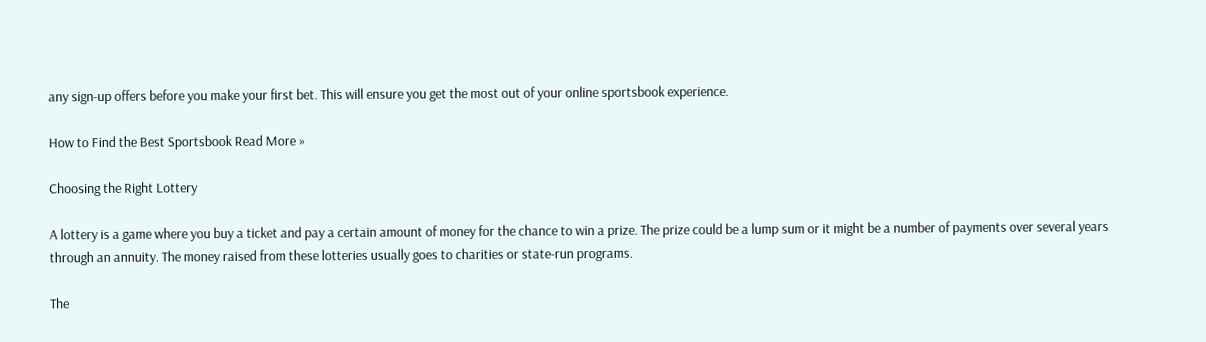any sign-up offers before you make your first bet. This will ensure you get the most out of your online sportsbook experience.

How to Find the Best Sportsbook Read More »

Choosing the Right Lottery

A lottery is a game where you buy a ticket and pay a certain amount of money for the chance to win a prize. The prize could be a lump sum or it might be a number of payments over several years through an annuity. The money raised from these lotteries usually goes to charities or state-run programs.

The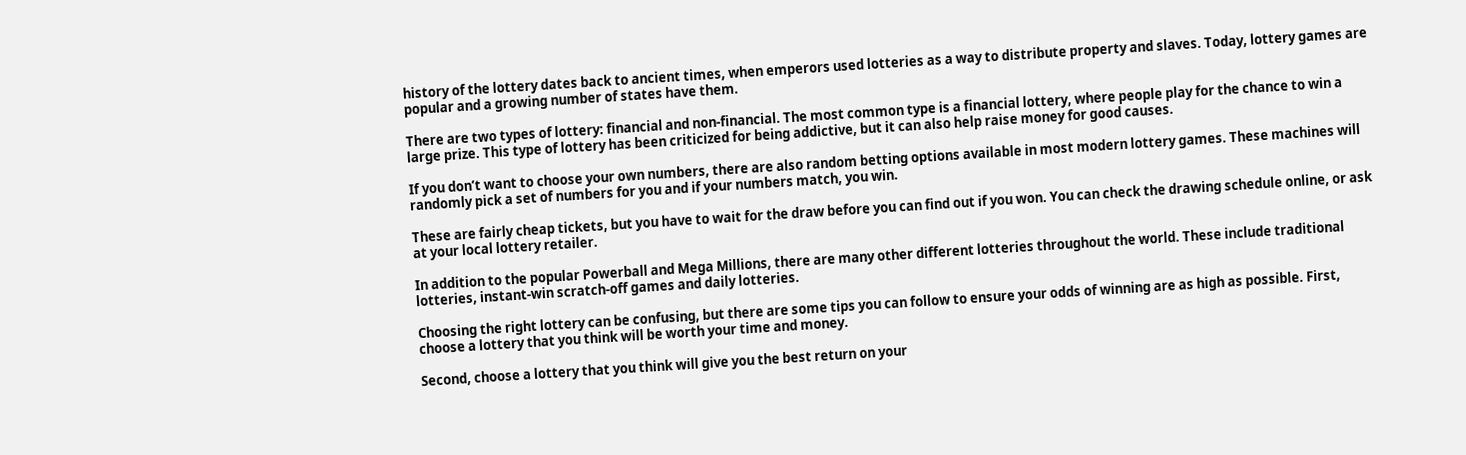history of the lottery dates back to ancient times, when emperors used lotteries as a way to distribute property and slaves. Today, lottery games are popular and a growing number of states have them.

There are two types of lottery: financial and non-financial. The most common type is a financial lottery, where people play for the chance to win a large prize. This type of lottery has been criticized for being addictive, but it can also help raise money for good causes.

If you don’t want to choose your own numbers, there are also random betting options available in most modern lottery games. These machines will randomly pick a set of numbers for you and if your numbers match, you win.

These are fairly cheap tickets, but you have to wait for the draw before you can find out if you won. You can check the drawing schedule online, or ask at your local lottery retailer.

In addition to the popular Powerball and Mega Millions, there are many other different lotteries throughout the world. These include traditional lotteries, instant-win scratch-off games and daily lotteries.

Choosing the right lottery can be confusing, but there are some tips you can follow to ensure your odds of winning are as high as possible. First, choose a lottery that you think will be worth your time and money.

Second, choose a lottery that you think will give you the best return on your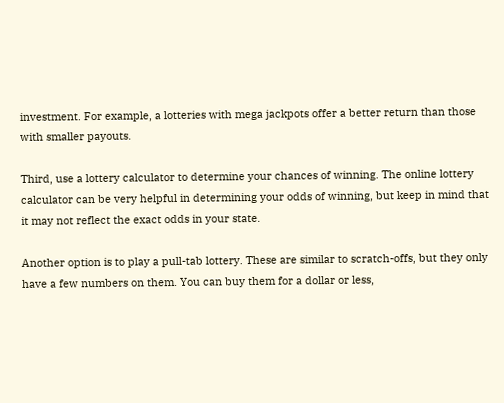investment. For example, a lotteries with mega jackpots offer a better return than those with smaller payouts.

Third, use a lottery calculator to determine your chances of winning. The online lottery calculator can be very helpful in determining your odds of winning, but keep in mind that it may not reflect the exact odds in your state.

Another option is to play a pull-tab lottery. These are similar to scratch-offs, but they only have a few numbers on them. You can buy them for a dollar or less,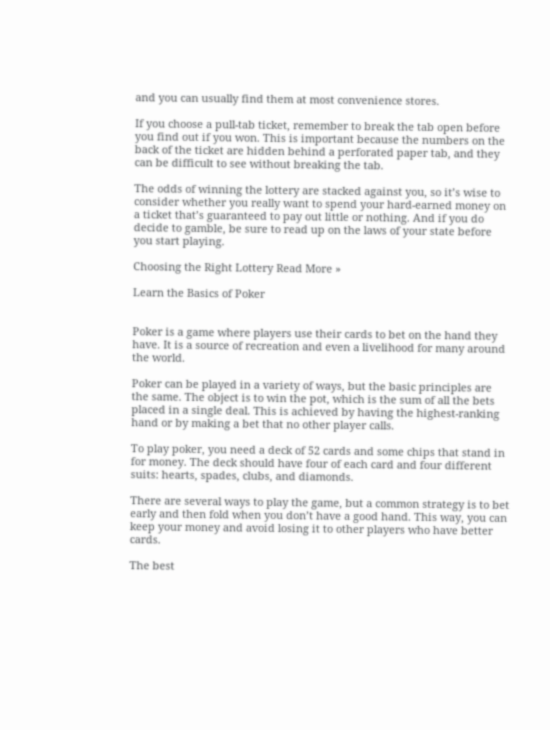and you can usually find them at most convenience stores.

If you choose a pull-tab ticket, remember to break the tab open before you find out if you won. This is important because the numbers on the back of the ticket are hidden behind a perforated paper tab, and they can be difficult to see without breaking the tab.

The odds of winning the lottery are stacked against you, so it’s wise to consider whether you really want to spend your hard-earned money on a ticket that’s guaranteed to pay out little or nothing. And if you do decide to gamble, be sure to read up on the laws of your state before you start playing.

Choosing the Right Lottery Read More »

Learn the Basics of Poker


Poker is a game where players use their cards to bet on the hand they have. It is a source of recreation and even a livelihood for many around the world.

Poker can be played in a variety of ways, but the basic principles are the same. The object is to win the pot, which is the sum of all the bets placed in a single deal. This is achieved by having the highest-ranking hand or by making a bet that no other player calls.

To play poker, you need a deck of 52 cards and some chips that stand in for money. The deck should have four of each card and four different suits: hearts, spades, clubs, and diamonds.

There are several ways to play the game, but a common strategy is to bet early and then fold when you don’t have a good hand. This way, you can keep your money and avoid losing it to other players who have better cards.

The best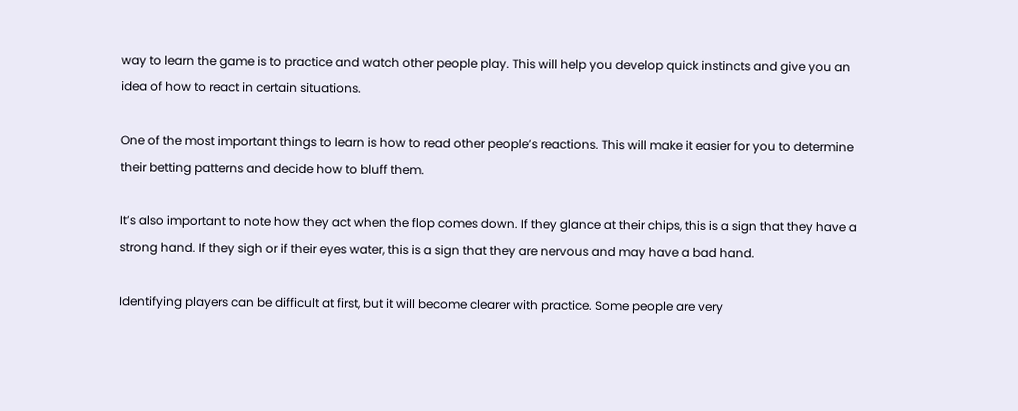way to learn the game is to practice and watch other people play. This will help you develop quick instincts and give you an idea of how to react in certain situations.

One of the most important things to learn is how to read other people’s reactions. This will make it easier for you to determine their betting patterns and decide how to bluff them.

It’s also important to note how they act when the flop comes down. If they glance at their chips, this is a sign that they have a strong hand. If they sigh or if their eyes water, this is a sign that they are nervous and may have a bad hand.

Identifying players can be difficult at first, but it will become clearer with practice. Some people are very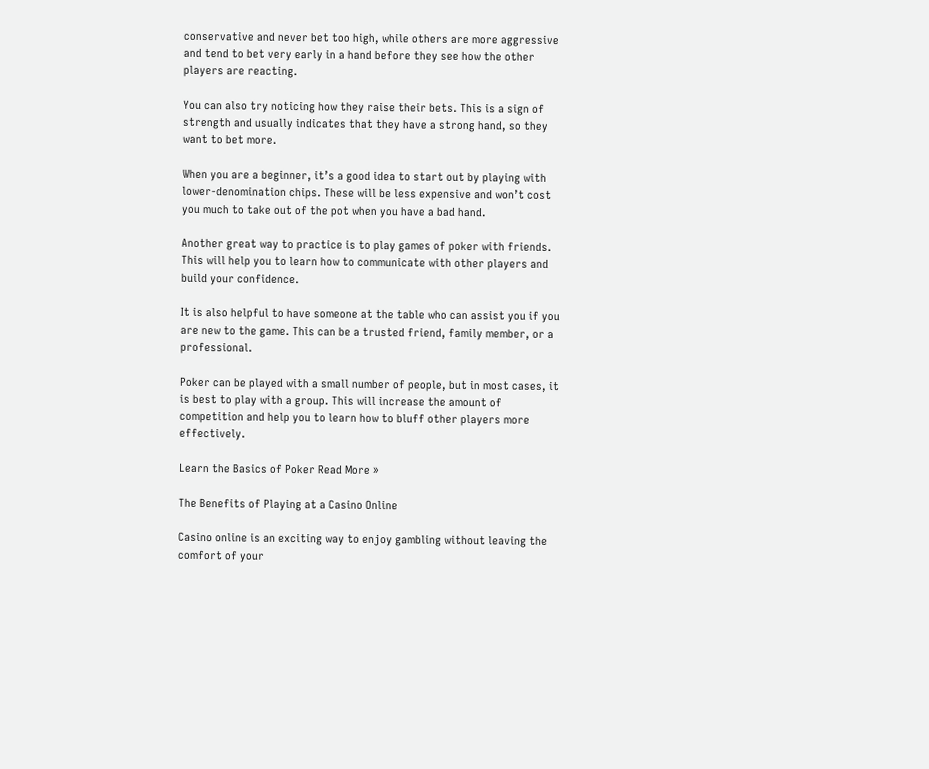conservative and never bet too high, while others are more aggressive and tend to bet very early in a hand before they see how the other players are reacting.

You can also try noticing how they raise their bets. This is a sign of strength and usually indicates that they have a strong hand, so they want to bet more.

When you are a beginner, it’s a good idea to start out by playing with lower-denomination chips. These will be less expensive and won’t cost you much to take out of the pot when you have a bad hand.

Another great way to practice is to play games of poker with friends. This will help you to learn how to communicate with other players and build your confidence.

It is also helpful to have someone at the table who can assist you if you are new to the game. This can be a trusted friend, family member, or a professional.

Poker can be played with a small number of people, but in most cases, it is best to play with a group. This will increase the amount of competition and help you to learn how to bluff other players more effectively.

Learn the Basics of Poker Read More »

The Benefits of Playing at a Casino Online

Casino online is an exciting way to enjoy gambling without leaving the comfort of your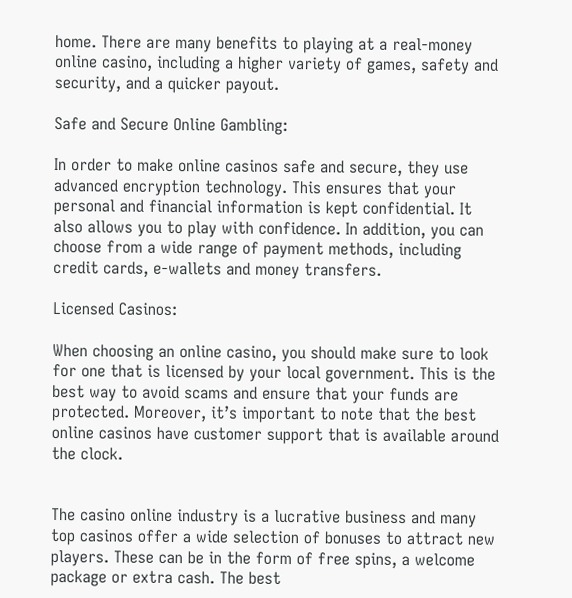home. There are many benefits to playing at a real-money online casino, including a higher variety of games, safety and security, and a quicker payout.

Safe and Secure Online Gambling:

In order to make online casinos safe and secure, they use advanced encryption technology. This ensures that your personal and financial information is kept confidential. It also allows you to play with confidence. In addition, you can choose from a wide range of payment methods, including credit cards, e-wallets and money transfers.

Licensed Casinos:

When choosing an online casino, you should make sure to look for one that is licensed by your local government. This is the best way to avoid scams and ensure that your funds are protected. Moreover, it’s important to note that the best online casinos have customer support that is available around the clock.


The casino online industry is a lucrative business and many top casinos offer a wide selection of bonuses to attract new players. These can be in the form of free spins, a welcome package or extra cash. The best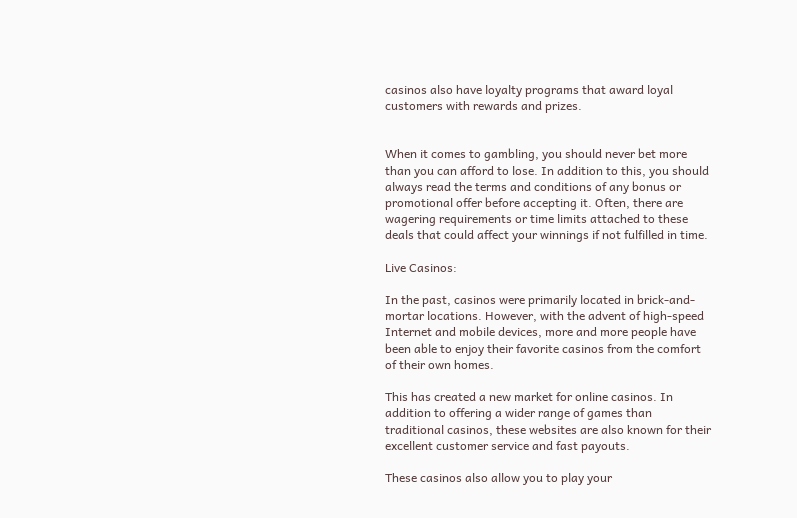casinos also have loyalty programs that award loyal customers with rewards and prizes.


When it comes to gambling, you should never bet more than you can afford to lose. In addition to this, you should always read the terms and conditions of any bonus or promotional offer before accepting it. Often, there are wagering requirements or time limits attached to these deals that could affect your winnings if not fulfilled in time.

Live Casinos:

In the past, casinos were primarily located in brick-and-mortar locations. However, with the advent of high-speed Internet and mobile devices, more and more people have been able to enjoy their favorite casinos from the comfort of their own homes.

This has created a new market for online casinos. In addition to offering a wider range of games than traditional casinos, these websites are also known for their excellent customer service and fast payouts.

These casinos also allow you to play your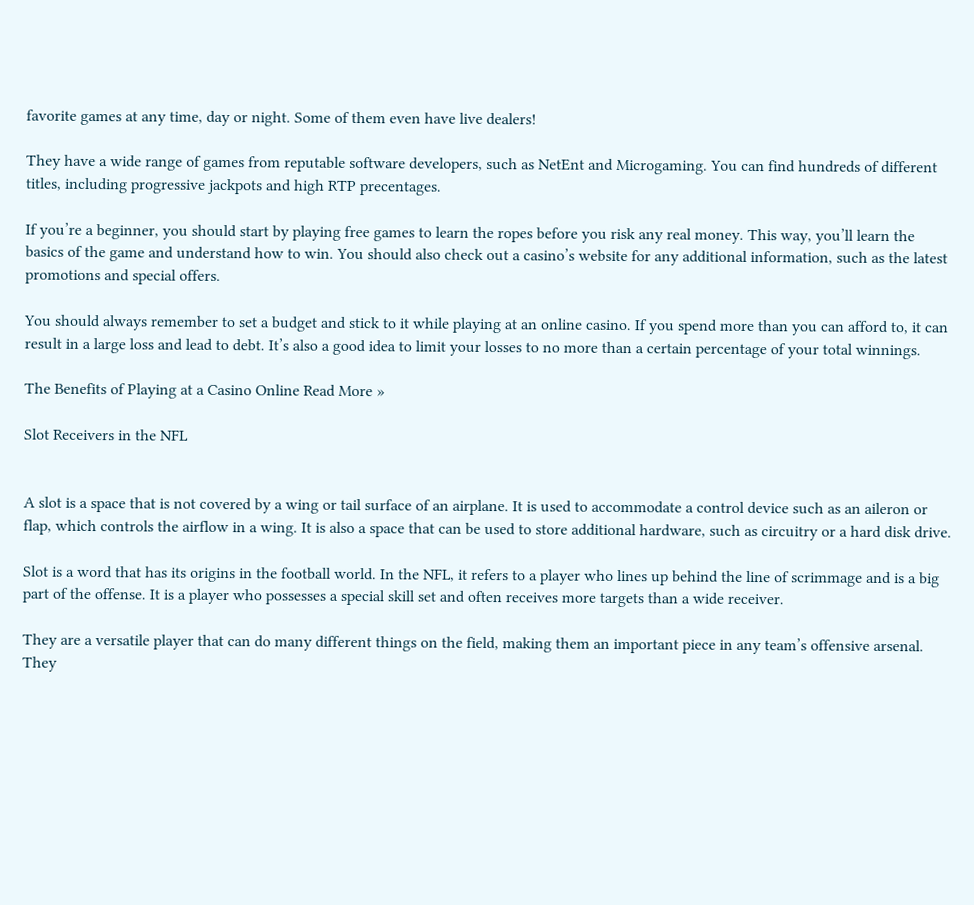favorite games at any time, day or night. Some of them even have live dealers!

They have a wide range of games from reputable software developers, such as NetEnt and Microgaming. You can find hundreds of different titles, including progressive jackpots and high RTP precentages.

If you’re a beginner, you should start by playing free games to learn the ropes before you risk any real money. This way, you’ll learn the basics of the game and understand how to win. You should also check out a casino’s website for any additional information, such as the latest promotions and special offers.

You should always remember to set a budget and stick to it while playing at an online casino. If you spend more than you can afford to, it can result in a large loss and lead to debt. It’s also a good idea to limit your losses to no more than a certain percentage of your total winnings.

The Benefits of Playing at a Casino Online Read More »

Slot Receivers in the NFL


A slot is a space that is not covered by a wing or tail surface of an airplane. It is used to accommodate a control device such as an aileron or flap, which controls the airflow in a wing. It is also a space that can be used to store additional hardware, such as circuitry or a hard disk drive.

Slot is a word that has its origins in the football world. In the NFL, it refers to a player who lines up behind the line of scrimmage and is a big part of the offense. It is a player who possesses a special skill set and often receives more targets than a wide receiver.

They are a versatile player that can do many different things on the field, making them an important piece in any team’s offensive arsenal. They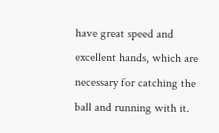have great speed and excellent hands, which are necessary for catching the ball and running with it.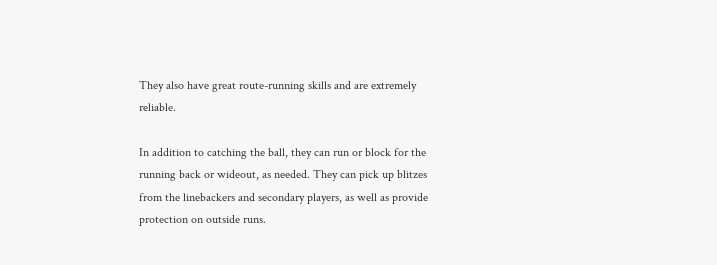They also have great route-running skills and are extremely reliable.

In addition to catching the ball, they can run or block for the running back or wideout, as needed. They can pick up blitzes from the linebackers and secondary players, as well as provide protection on outside runs.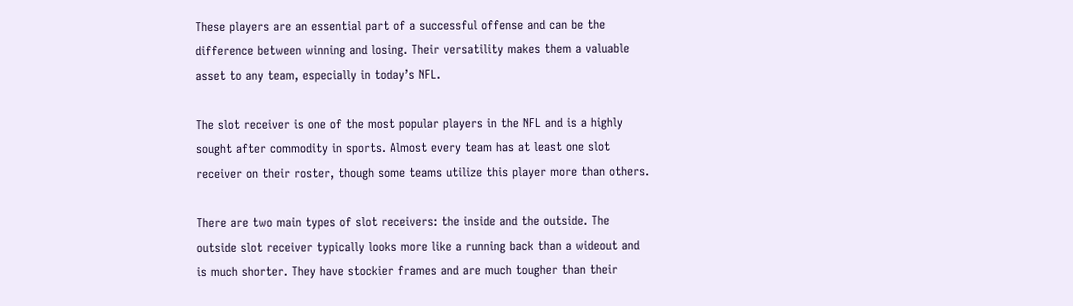These players are an essential part of a successful offense and can be the difference between winning and losing. Their versatility makes them a valuable asset to any team, especially in today’s NFL.

The slot receiver is one of the most popular players in the NFL and is a highly sought after commodity in sports. Almost every team has at least one slot receiver on their roster, though some teams utilize this player more than others.

There are two main types of slot receivers: the inside and the outside. The outside slot receiver typically looks more like a running back than a wideout and is much shorter. They have stockier frames and are much tougher than their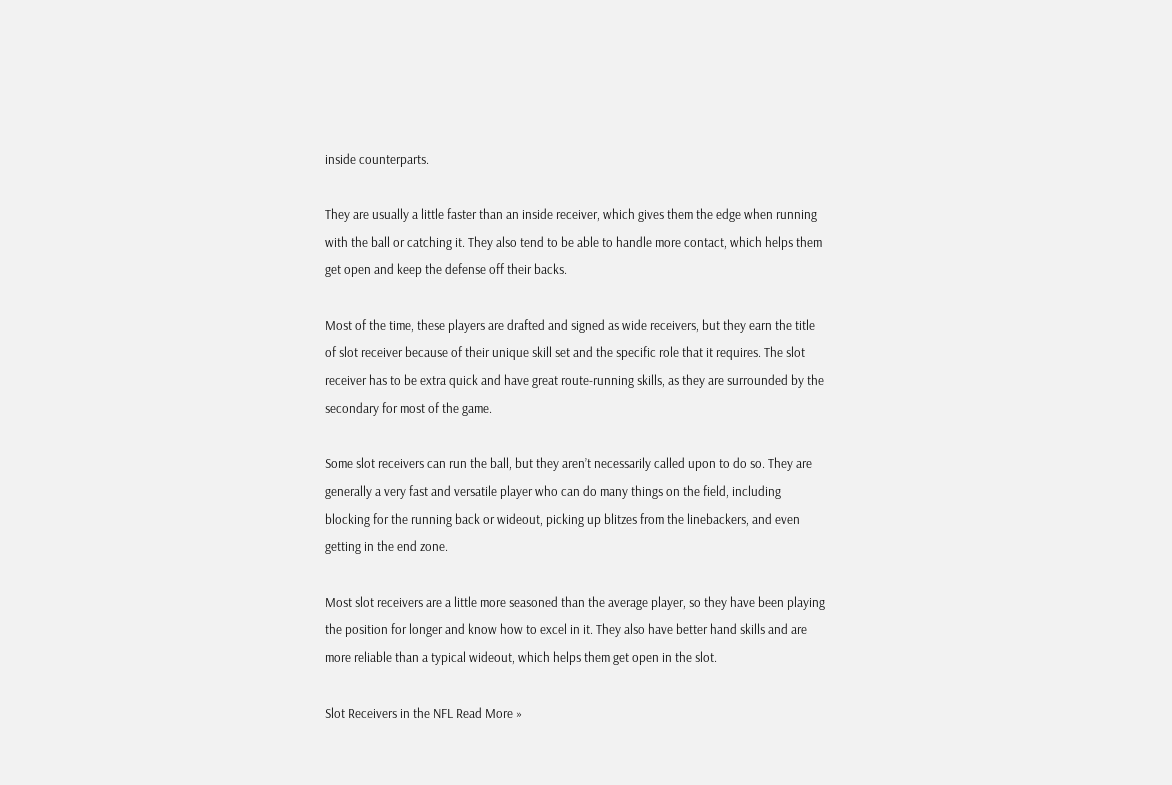inside counterparts.

They are usually a little faster than an inside receiver, which gives them the edge when running with the ball or catching it. They also tend to be able to handle more contact, which helps them get open and keep the defense off their backs.

Most of the time, these players are drafted and signed as wide receivers, but they earn the title of slot receiver because of their unique skill set and the specific role that it requires. The slot receiver has to be extra quick and have great route-running skills, as they are surrounded by the secondary for most of the game.

Some slot receivers can run the ball, but they aren’t necessarily called upon to do so. They are generally a very fast and versatile player who can do many things on the field, including blocking for the running back or wideout, picking up blitzes from the linebackers, and even getting in the end zone.

Most slot receivers are a little more seasoned than the average player, so they have been playing the position for longer and know how to excel in it. They also have better hand skills and are more reliable than a typical wideout, which helps them get open in the slot.

Slot Receivers in the NFL Read More »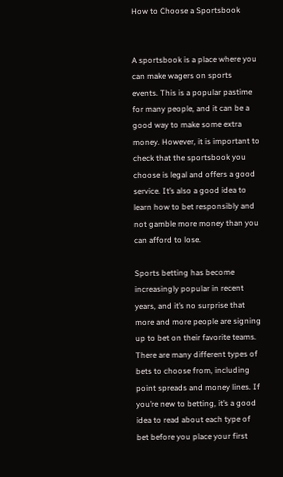How to Choose a Sportsbook


A sportsbook is a place where you can make wagers on sports events. This is a popular pastime for many people, and it can be a good way to make some extra money. However, it is important to check that the sportsbook you choose is legal and offers a good service. It’s also a good idea to learn how to bet responsibly and not gamble more money than you can afford to lose.

Sports betting has become increasingly popular in recent years, and it’s no surprise that more and more people are signing up to bet on their favorite teams. There are many different types of bets to choose from, including point spreads and money lines. If you’re new to betting, it’s a good idea to read about each type of bet before you place your first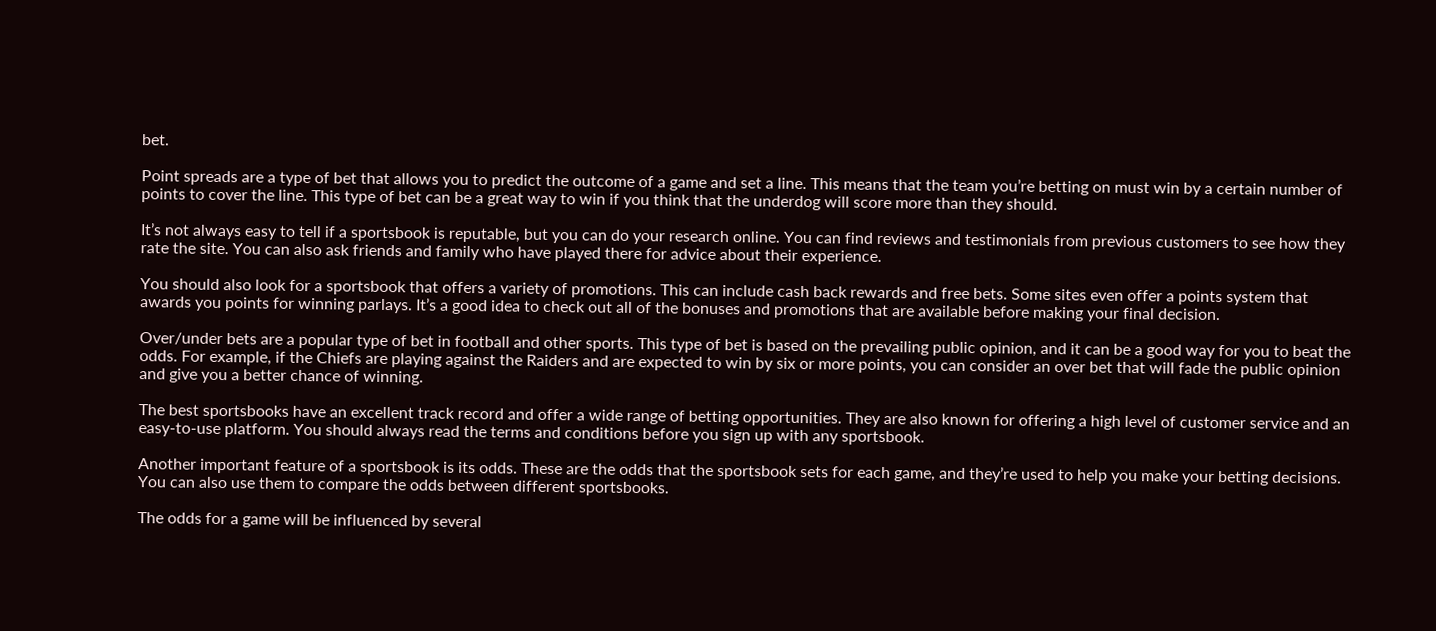bet.

Point spreads are a type of bet that allows you to predict the outcome of a game and set a line. This means that the team you’re betting on must win by a certain number of points to cover the line. This type of bet can be a great way to win if you think that the underdog will score more than they should.

It’s not always easy to tell if a sportsbook is reputable, but you can do your research online. You can find reviews and testimonials from previous customers to see how they rate the site. You can also ask friends and family who have played there for advice about their experience.

You should also look for a sportsbook that offers a variety of promotions. This can include cash back rewards and free bets. Some sites even offer a points system that awards you points for winning parlays. It’s a good idea to check out all of the bonuses and promotions that are available before making your final decision.

Over/under bets are a popular type of bet in football and other sports. This type of bet is based on the prevailing public opinion, and it can be a good way for you to beat the odds. For example, if the Chiefs are playing against the Raiders and are expected to win by six or more points, you can consider an over bet that will fade the public opinion and give you a better chance of winning.

The best sportsbooks have an excellent track record and offer a wide range of betting opportunities. They are also known for offering a high level of customer service and an easy-to-use platform. You should always read the terms and conditions before you sign up with any sportsbook.

Another important feature of a sportsbook is its odds. These are the odds that the sportsbook sets for each game, and they’re used to help you make your betting decisions. You can also use them to compare the odds between different sportsbooks.

The odds for a game will be influenced by several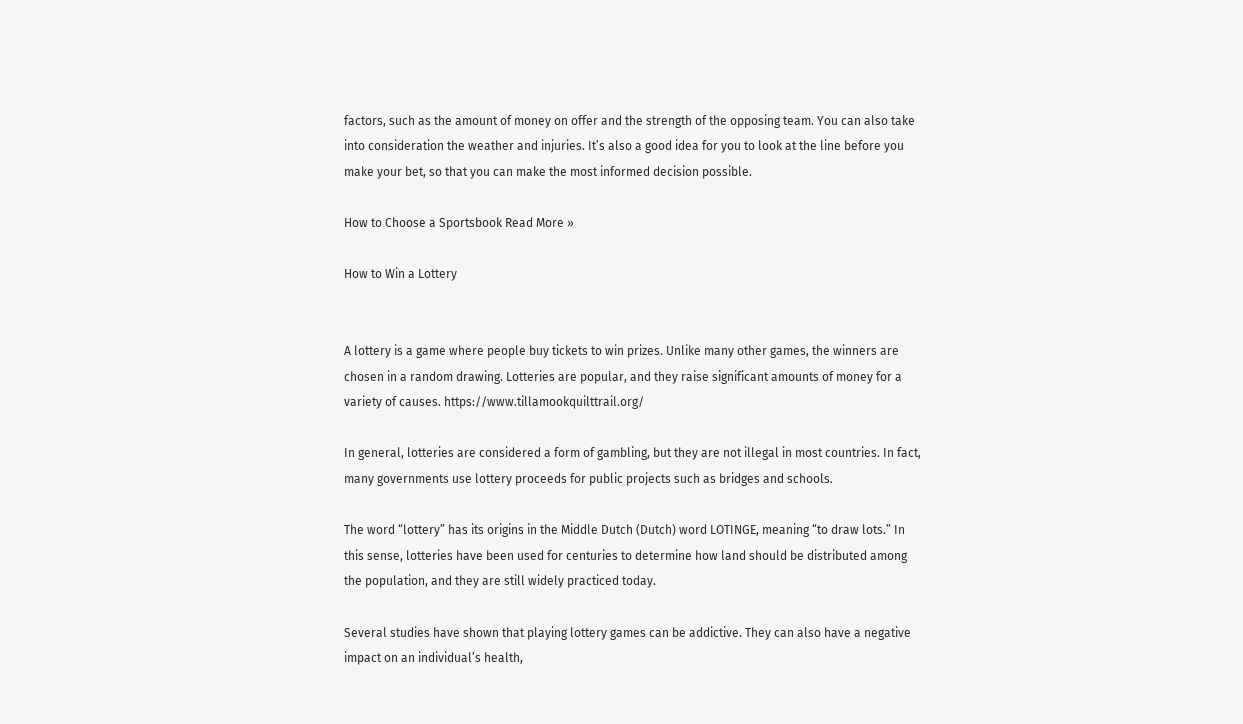factors, such as the amount of money on offer and the strength of the opposing team. You can also take into consideration the weather and injuries. It’s also a good idea for you to look at the line before you make your bet, so that you can make the most informed decision possible.

How to Choose a Sportsbook Read More »

How to Win a Lottery


A lottery is a game where people buy tickets to win prizes. Unlike many other games, the winners are chosen in a random drawing. Lotteries are popular, and they raise significant amounts of money for a variety of causes. https://www.tillamookquilttrail.org/

In general, lotteries are considered a form of gambling, but they are not illegal in most countries. In fact, many governments use lottery proceeds for public projects such as bridges and schools.

The word “lottery” has its origins in the Middle Dutch (Dutch) word LOTINGE, meaning “to draw lots.” In this sense, lotteries have been used for centuries to determine how land should be distributed among the population, and they are still widely practiced today.

Several studies have shown that playing lottery games can be addictive. They can also have a negative impact on an individual’s health,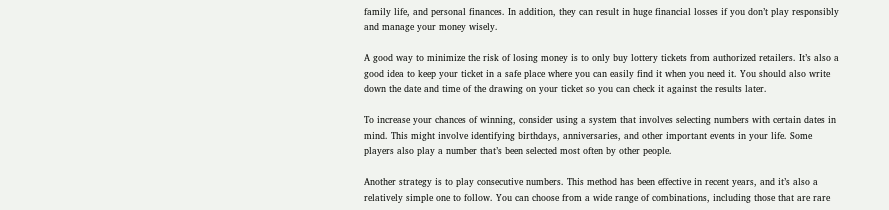family life, and personal finances. In addition, they can result in huge financial losses if you don’t play responsibly and manage your money wisely.

A good way to minimize the risk of losing money is to only buy lottery tickets from authorized retailers. It’s also a good idea to keep your ticket in a safe place where you can easily find it when you need it. You should also write down the date and time of the drawing on your ticket so you can check it against the results later.

To increase your chances of winning, consider using a system that involves selecting numbers with certain dates in mind. This might involve identifying birthdays, anniversaries, and other important events in your life. Some players also play a number that’s been selected most often by other people.

Another strategy is to play consecutive numbers. This method has been effective in recent years, and it’s also a relatively simple one to follow. You can choose from a wide range of combinations, including those that are rare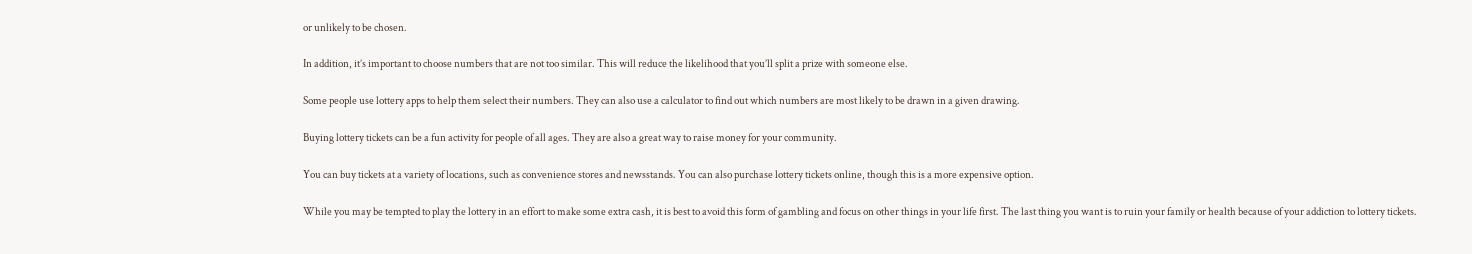or unlikely to be chosen.

In addition, it’s important to choose numbers that are not too similar. This will reduce the likelihood that you’ll split a prize with someone else.

Some people use lottery apps to help them select their numbers. They can also use a calculator to find out which numbers are most likely to be drawn in a given drawing.

Buying lottery tickets can be a fun activity for people of all ages. They are also a great way to raise money for your community.

You can buy tickets at a variety of locations, such as convenience stores and newsstands. You can also purchase lottery tickets online, though this is a more expensive option.

While you may be tempted to play the lottery in an effort to make some extra cash, it is best to avoid this form of gambling and focus on other things in your life first. The last thing you want is to ruin your family or health because of your addiction to lottery tickets.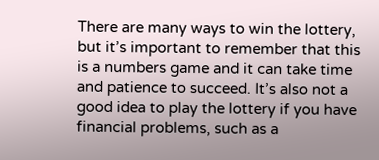There are many ways to win the lottery, but it’s important to remember that this is a numbers game and it can take time and patience to succeed. It’s also not a good idea to play the lottery if you have financial problems, such as a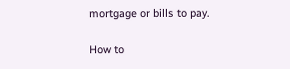mortgage or bills to pay.

How to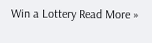Win a Lottery Read More »